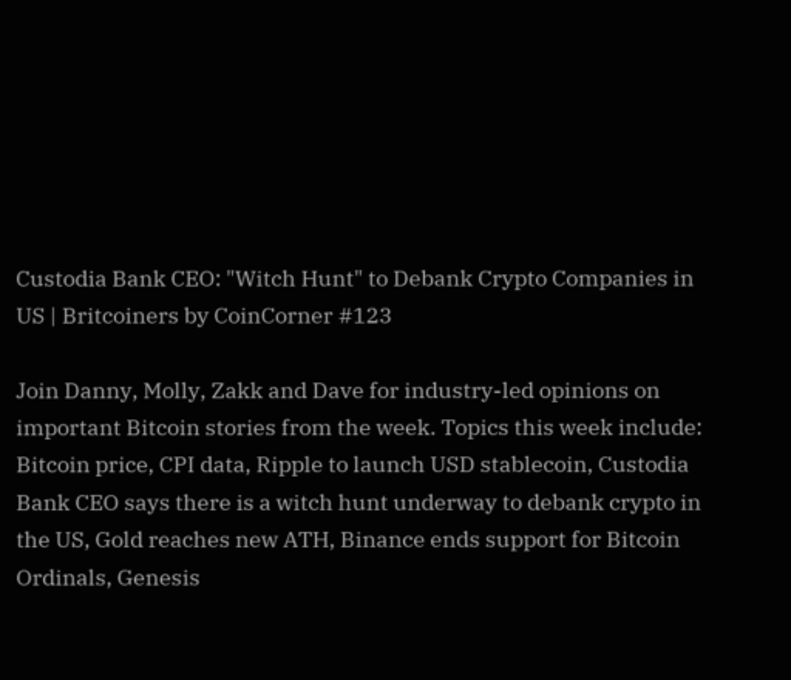Custodia Bank CEO: "Witch Hunt" to Debank Crypto Companies in US | Britcoiners by CoinCorner #123

Join Danny, Molly, Zakk and Dave for industry-led opinions on important Bitcoin stories from the week. Topics this week include: Bitcoin price, CPI data, Ripple to launch USD stablecoin, Custodia Bank CEO says there is a witch hunt underway to debank crypto in the US, Gold reaches new ATH, Binance ends support for Bitcoin Ordinals, Genesis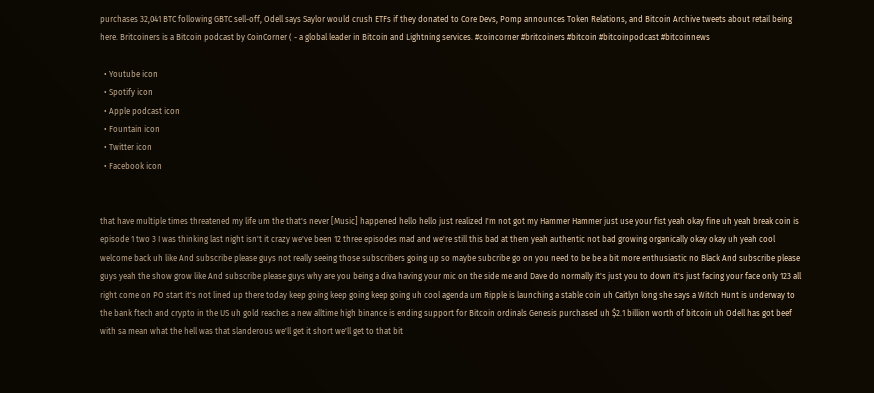purchases 32,041 BTC following GBTC sell-off, Odell says Saylor would crush ETFs if they donated to Core Devs, Pomp announces Token Relations, and Bitcoin Archive tweets about retail being here. Britcoiners is a Bitcoin podcast by CoinCorner ( - a global leader in Bitcoin and Lightning services. #coincorner #britcoiners #bitcoin #bitcoinpodcast #bitcoinnews

  • Youtube icon
  • Spotify icon
  • Apple podcast icon
  • Fountain icon
  • Twitter icon
  • Facebook icon


that have multiple times threatened my life um the that's never [Music] happened hello hello just realized I'm not got my Hammer Hammer just use your fist yeah okay fine uh yeah break coin is episode 1 two 3 I was thinking last night isn't it crazy we've been 12 three episodes mad and we're still this bad at them yeah authentic not bad growing organically okay okay uh yeah cool welcome back uh like And subscribe please guys not really seeing those subscribers going up so maybe subcribe go on you need to be be a bit more enthusiastic no Black And subscribe please guys yeah the show grow like And subscribe please guys why are you being a diva having your mic on the side me and Dave do normally it's just you to down it's just facing your face only 123 all right come on PO start it's not lined up there today keep going keep going keep going uh cool agenda um Ripple is launching a stable coin uh Caitlyn long she says a Witch Hunt is underway to the bank ftech and crypto in the US uh gold reaches a new alltime high binance is ending support for Bitcoin ordinals Genesis purchased uh $2.1 billion worth of bitcoin uh Odell has got beef with sa mean what the hell was that slanderous we'll get it short we'll get to that bit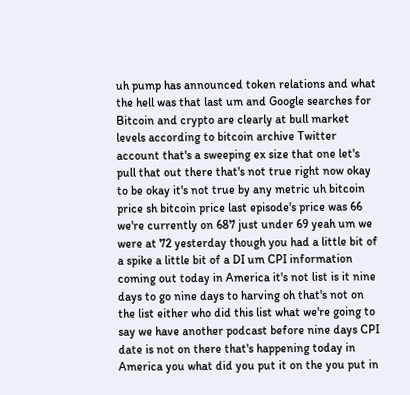uh pump has announced token relations and what the hell was that last um and Google searches for Bitcoin and crypto are clearly at bull market levels according to bitcoin archive Twitter account that's a sweeping ex size that one let's pull that out there that's not true right now okay to be okay it's not true by any metric uh bitcoin price sh bitcoin price last episode's price was 66 we're currently on 687 just under 69 yeah um we were at 72 yesterday though you had a little bit of a spike a little bit of a DI um CPI information coming out today in America it's not list is it nine days to go nine days to harving oh that's not on the list either who did this list what we're going to say we have another podcast before nine days CPI date is not on there that's happening today in America you what did you put it on the you put in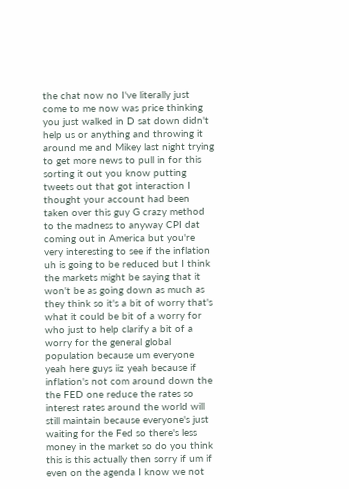the chat now no I've literally just come to me now was price thinking you just walked in D sat down didn't help us or anything and throwing it around me and Mikey last night trying to get more news to pull in for this sorting it out you know putting tweets out that got interaction I thought your account had been taken over this guy G crazy method to the madness to anyway CPI dat coming out in America but you're very interesting to see if the inflation uh is going to be reduced but I think the markets might be saying that it won't be as going down as much as they think so it's a bit of worry that's what it could be bit of a worry for who just to help clarify a bit of a worry for the general global population because um everyone yeah here guys iiz yeah because if inflation's not com around down the the FED one reduce the rates so interest rates around the world will still maintain because everyone's just waiting for the Fed so there's less money in the market so do you think this is this actually then sorry if um if even on the agenda I know we not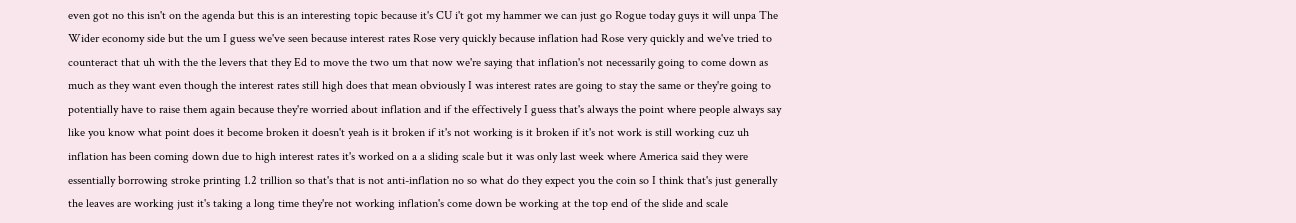even got no this isn't on the agenda but this is an interesting topic because it's CU i't got my hammer we can just go Rogue today guys it will unpa The Wider economy side but the um I guess we've seen because interest rates Rose very quickly because inflation had Rose very quickly and we've tried to counteract that uh with the the levers that they Ed to move the two um that now we're saying that inflation's not necessarily going to come down as much as they want even though the interest rates still high does that mean obviously I was interest rates are going to stay the same or they're going to potentially have to raise them again because they're worried about inflation and if the effectively I guess that's always the point where people always say like you know what point does it become broken it doesn't yeah is it broken if it's not working is it broken if it's not work is still working cuz uh inflation has been coming down due to high interest rates it's worked on a a sliding scale but it was only last week where America said they were essentially borrowing stroke printing 1.2 trillion so that's that is not anti-inflation no so what do they expect you the coin so I think that's just generally the leaves are working just it's taking a long time they're not working inflation's come down be working at the top end of the slide and scale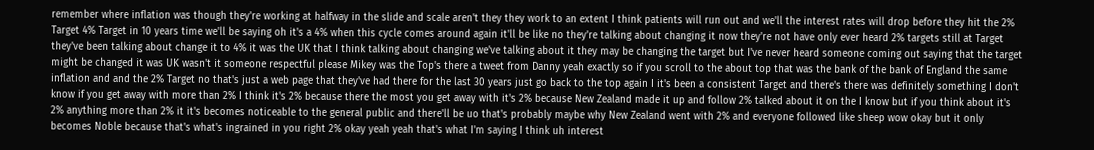remember where inflation was though they're working at halfway in the slide and scale aren't they they work to an extent I think patients will run out and we'll the interest rates will drop before they hit the 2% Target 4% Target in 10 years time we'll be saying oh it's a 4% when this cycle comes around again it'll be like no they're talking about changing it now they're not have only ever heard 2% targets still at Target they've been talking about change it to 4% it was the UK that I think talking about changing we've talking about it they may be changing the target but I've never heard someone coming out saying that the target might be changed it was UK wasn't it someone respectful please Mikey was the Top's there a tweet from Danny yeah exactly so if you scroll to the about top that was the bank of the bank of England the same inflation and and the 2% Target no that's just a web page that they've had there for the last 30 years just go back to the top again I it's been a consistent Target and there's there was definitely something I don't know if you get away with more than 2% I think it's 2% because there the most you get away with it's 2% because New Zealand made it up and follow 2% talked about it on the I know but if you think about it's 2% anything more than 2% it it's becomes noticeable to the general public and there'll be uo that's probably maybe why New Zealand went with 2% and everyone followed like sheep wow okay but it only becomes Noble because that's what's ingrained in you right 2% okay yeah yeah that's what I'm saying I think uh interest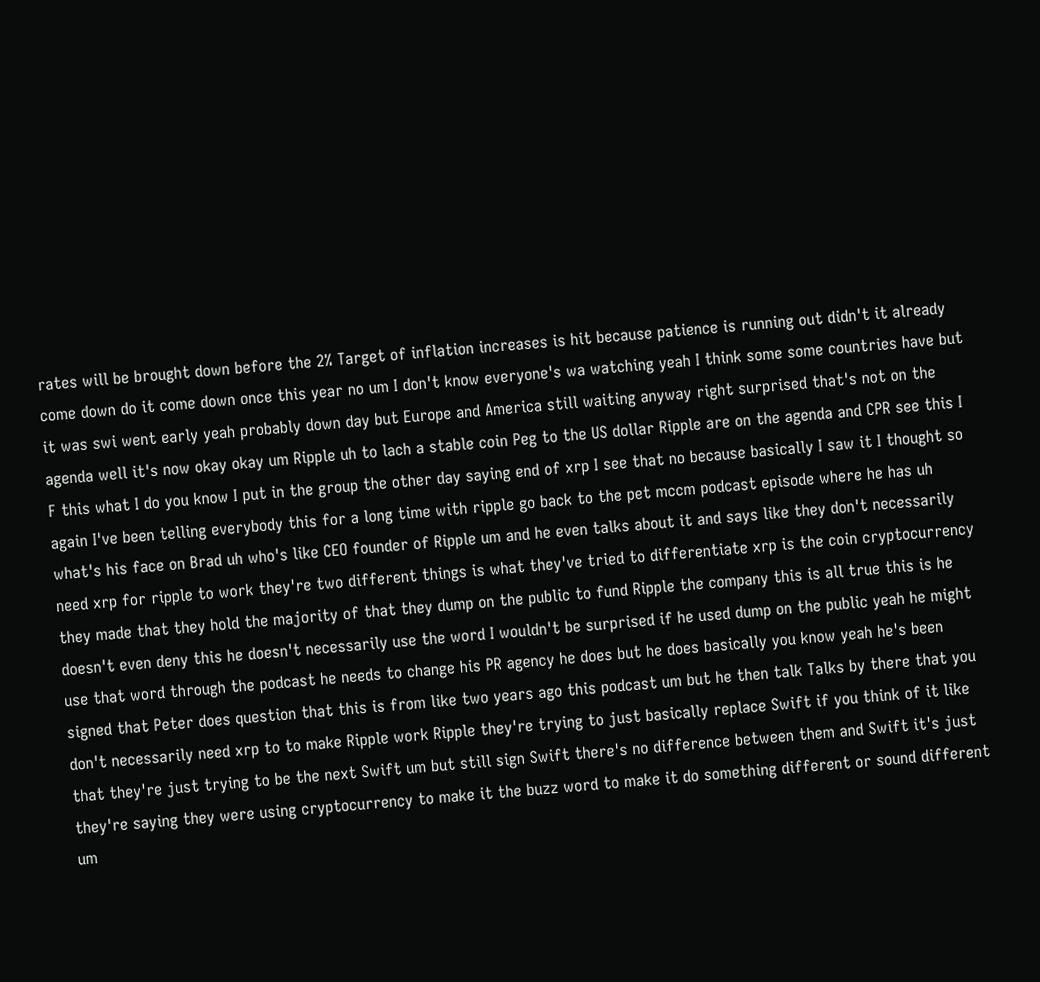rates will be brought down before the 2% Target of inflation increases is hit because patience is running out didn't it already come down do it come down once this year no um I don't know everyone's wa watching yeah I think some some countries have but it was swi went early yeah probably down day but Europe and America still waiting anyway right surprised that's not on the agenda well it's now okay okay um Ripple uh to lach a stable coin Peg to the US dollar Ripple are on the agenda and CPR see this I F this what I do you know I put in the group the other day saying end of xrp I see that no because basically I saw it I thought so again I've been telling everybody this for a long time with ripple go back to the pet mccm podcast episode where he has uh what's his face on Brad uh who's like CEO founder of Ripple um and he even talks about it and says like they don't necessarily need xrp for ripple to work they're two different things is what they've tried to differentiate xrp is the coin cryptocurrency they made that they hold the majority of that they dump on the public to fund Ripple the company this is all true this is he doesn't even deny this he doesn't necessarily use the word I wouldn't be surprised if he used dump on the public yeah he might use that word through the podcast he needs to change his PR agency he does but he does basically you know yeah he's been signed that Peter does question that this is from like two years ago this podcast um but he then talk Talks by there that you don't necessarily need xrp to to make Ripple work Ripple they're trying to just basically replace Swift if you think of it like that they're just trying to be the next Swift um but still sign Swift there's no difference between them and Swift it's just they're saying they were using cryptocurrency to make it the buzz word to make it do something different or sound different um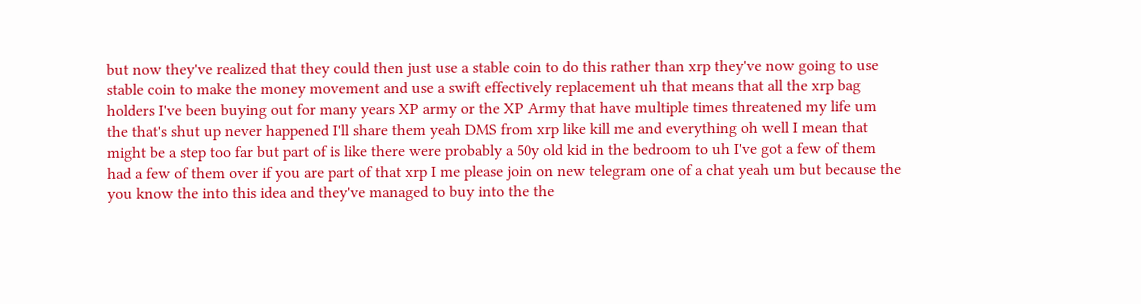but now they've realized that they could then just use a stable coin to do this rather than xrp they've now going to use stable coin to make the money movement and use a swift effectively replacement uh that means that all the xrp bag holders I've been buying out for many years XP army or the XP Army that have multiple times threatened my life um the that's shut up never happened I'll share them yeah DMS from xrp like kill me and everything oh well I mean that might be a step too far but part of is like there were probably a 50y old kid in the bedroom to uh I've got a few of them had a few of them over if you are part of that xrp I me please join on new telegram one of a chat yeah um but because the you know the into this idea and they've managed to buy into the the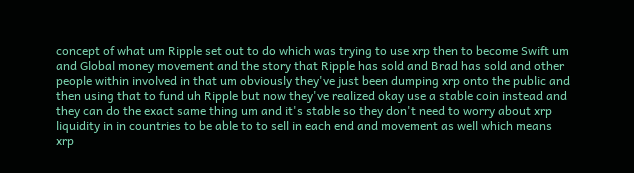concept of what um Ripple set out to do which was trying to use xrp then to become Swift um and Global money movement and the story that Ripple has sold and Brad has sold and other people within involved in that um obviously they've just been dumping xrp onto the public and then using that to fund uh Ripple but now they've realized okay use a stable coin instead and they can do the exact same thing um and it's stable so they don't need to worry about xrp liquidity in in countries to be able to to sell in each end and movement as well which means xrp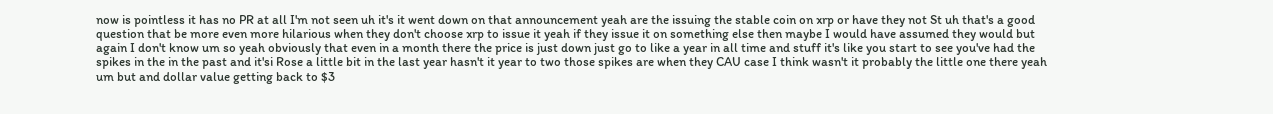now is pointless it has no PR at all I'm not seen uh it's it went down on that announcement yeah are the issuing the stable coin on xrp or have they not St uh that's a good question that be more even more hilarious when they don't choose xrp to issue it yeah if they issue it on something else then maybe I would have assumed they would but again I don't know um so yeah obviously that even in a month there the price is just down just go to like a year in all time and stuff it's like you start to see you've had the spikes in the in the past and it'si Rose a little bit in the last year hasn't it year to two those spikes are when they CAU case I think wasn't it probably the little one there yeah um but and dollar value getting back to $3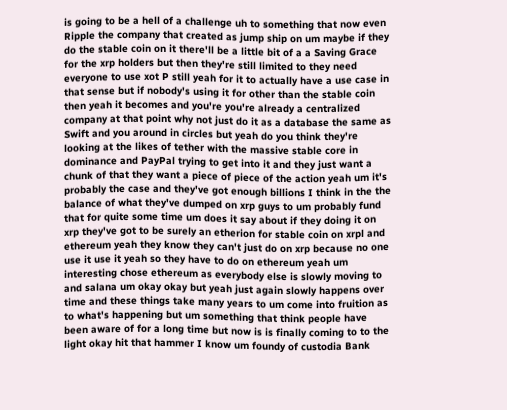is going to be a hell of a challenge uh to something that now even Ripple the company that created as jump ship on um maybe if they do the stable coin on it there'll be a little bit of a a Saving Grace for the xrp holders but then they're still limited to they need everyone to use xot P still yeah for it to actually have a use case in that sense but if nobody's using it for other than the stable coin then yeah it becomes and you're you're already a centralized company at that point why not just do it as a database the same as Swift and you around in circles but yeah do you think they're looking at the likes of tether with the massive stable core in dominance and PayPal trying to get into it and they just want a chunk of that they want a piece of piece of the action yeah um it's probably the case and they've got enough billions I think in the the balance of what they've dumped on xrp guys to um probably fund that for quite some time um does it say about if they doing it on xrp they've got to be surely an etherion for stable coin on xrpl and ethereum yeah they know they can't just do on xrp because no one use it use it yeah so they have to do on ethereum yeah um interesting chose ethereum as everybody else is slowly moving to and salana um okay okay but yeah just again slowly happens over time and these things take many years to um come into fruition as to what's happening but um something that think people have been aware of for a long time but now is is finally coming to to the light okay hit that hammer I know um foundy of custodia Bank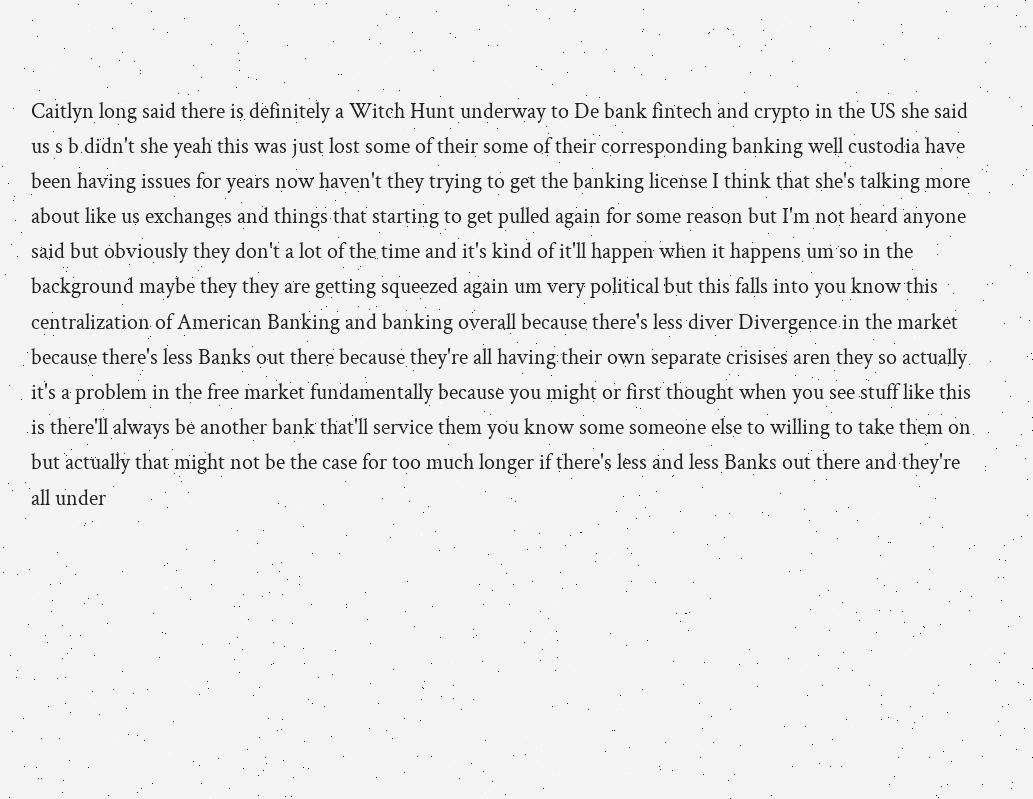Caitlyn long said there is definitely a Witch Hunt underway to De bank fintech and crypto in the US she said us s b didn't she yeah this was just lost some of their some of their corresponding banking well custodia have been having issues for years now haven't they trying to get the banking license I think that she's talking more about like us exchanges and things that starting to get pulled again for some reason but I'm not heard anyone said but obviously they don't a lot of the time and it's kind of it'll happen when it happens um so in the background maybe they they are getting squeezed again um very political but this falls into you know this centralization of American Banking and banking overall because there's less diver Divergence in the market because there's less Banks out there because they're all having their own separate crisises aren they so actually it's a problem in the free market fundamentally because you might or first thought when you see stuff like this is there'll always be another bank that'll service them you know some someone else to willing to take them on but actually that might not be the case for too much longer if there's less and less Banks out there and they're all under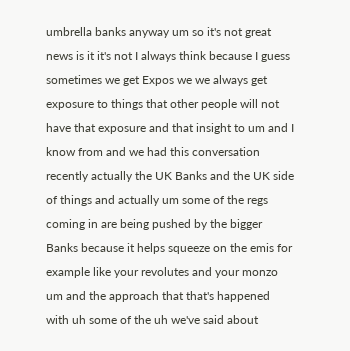umbrella banks anyway um so it's not great news is it it's not I always think because I guess sometimes we get Expos we we always get exposure to things that other people will not have that exposure and that insight to um and I know from and we had this conversation recently actually the UK Banks and the UK side of things and actually um some of the regs coming in are being pushed by the bigger Banks because it helps squeeze on the emis for example like your revolutes and your monzo um and the approach that that's happened with uh some of the uh we've said about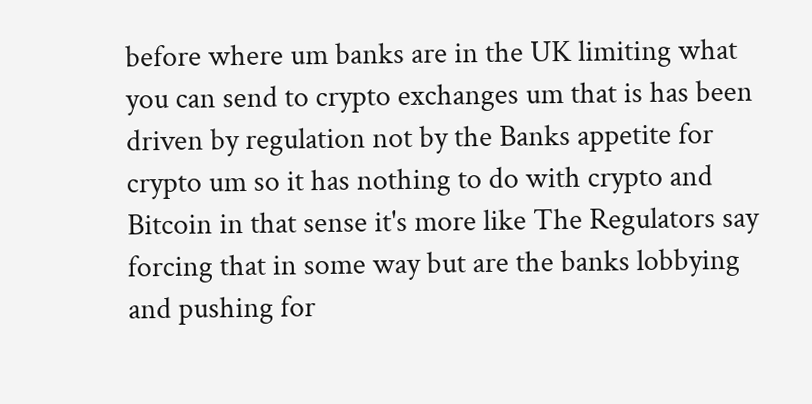before where um banks are in the UK limiting what you can send to crypto exchanges um that is has been driven by regulation not by the Banks appetite for crypto um so it has nothing to do with crypto and Bitcoin in that sense it's more like The Regulators say forcing that in some way but are the banks lobbying and pushing for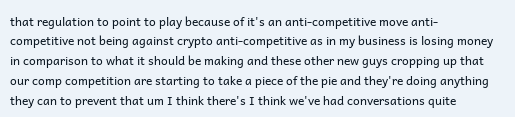that regulation to point to play because of it's an anti-competitive move anti-competitive not being against crypto anti-competitive as in my business is losing money in comparison to what it should be making and these other new guys cropping up that our comp competition are starting to take a piece of the pie and they're doing anything they can to prevent that um I think there's I think we've had conversations quite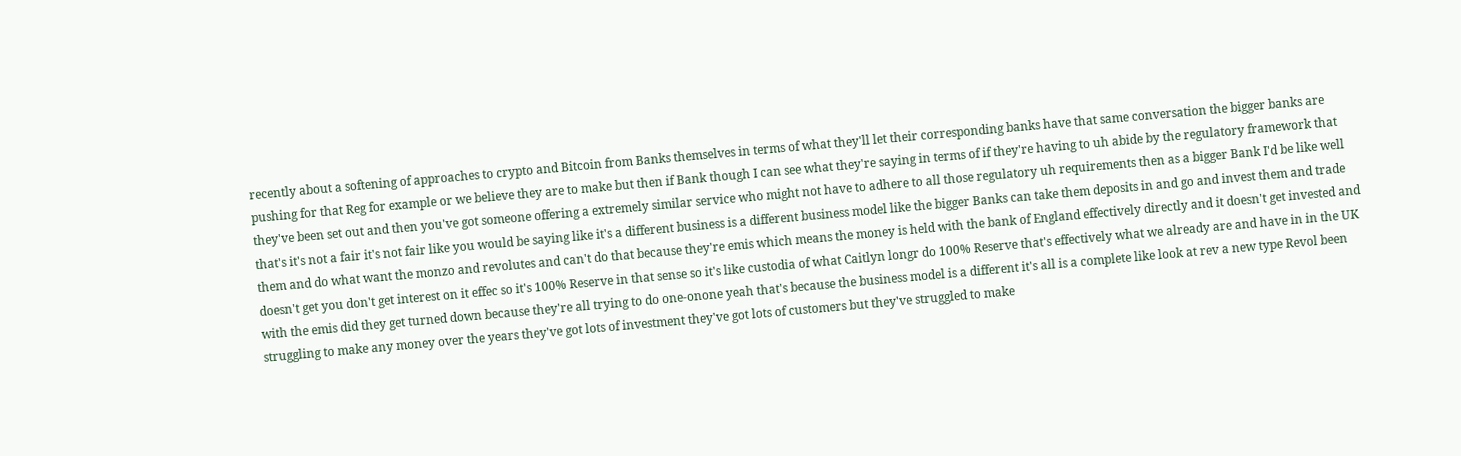recently about a softening of approaches to crypto and Bitcoin from Banks themselves in terms of what they'll let their corresponding banks have that same conversation the bigger banks are pushing for that Reg for example or we believe they are to make but then if Bank though I can see what they're saying in terms of if they're having to uh abide by the regulatory framework that they've been set out and then you've got someone offering a extremely similar service who might not have to adhere to all those regulatory uh requirements then as a bigger Bank I'd be like well that's it's not a fair it's not fair like you would be saying like it's a different business is a different business model like the bigger Banks can take them deposits in and go and invest them and trade them and do what want the monzo and revolutes and can't do that because they're emis which means the money is held with the bank of England effectively directly and it doesn't get invested and doesn't get you don't get interest on it effec so it's 100% Reserve in that sense so it's like custodia of what Caitlyn longr do 100% Reserve that's effectively what we already are and have in in the UK with the emis did they get turned down because they're all trying to do one-onone yeah that's because the business model is a different it's all is a complete like look at rev a new type Revol been struggling to make any money over the years they've got lots of investment they've got lots of customers but they've struggled to make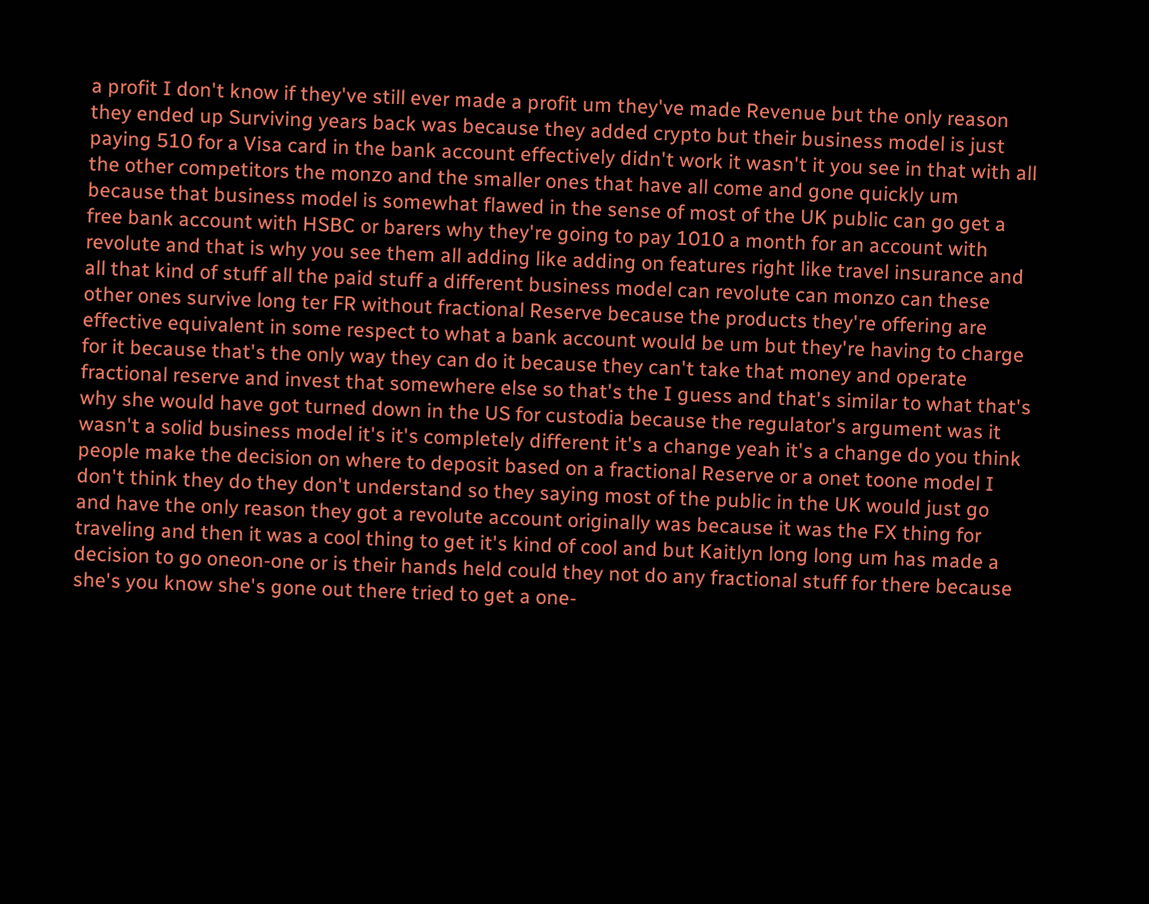a profit I don't know if they've still ever made a profit um they've made Revenue but the only reason they ended up Surviving years back was because they added crypto but their business model is just paying 510 for a Visa card in the bank account effectively didn't work it wasn't it you see in that with all the other competitors the monzo and the smaller ones that have all come and gone quickly um because that business model is somewhat flawed in the sense of most of the UK public can go get a free bank account with HSBC or barers why they're going to pay 1010 a month for an account with revolute and that is why you see them all adding like adding on features right like travel insurance and all that kind of stuff all the paid stuff a different business model can revolute can monzo can these other ones survive long ter FR without fractional Reserve because the products they're offering are effective equivalent in some respect to what a bank account would be um but they're having to charge for it because that's the only way they can do it because they can't take that money and operate fractional reserve and invest that somewhere else so that's the I guess and that's similar to what that's why she would have got turned down in the US for custodia because the regulator's argument was it wasn't a solid business model it's it's completely different it's a change yeah it's a change do you think people make the decision on where to deposit based on a fractional Reserve or a onet toone model I don't think they do they don't understand so they saying most of the public in the UK would just go and have the only reason they got a revolute account originally was because it was the FX thing for traveling and then it was a cool thing to get it's kind of cool and but Kaitlyn long long um has made a decision to go oneon-one or is their hands held could they not do any fractional stuff for there because she's you know she's gone out there tried to get a one-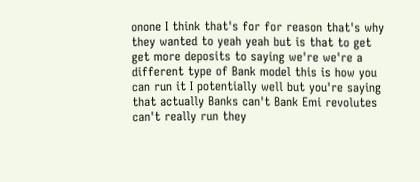onone I think that's for for reason that's why they wanted to yeah yeah but is that to get get more deposits to saying we're we're a different type of Bank model this is how you can run it I potentially well but you're saying that actually Banks can't Bank Emi revolutes can't really run they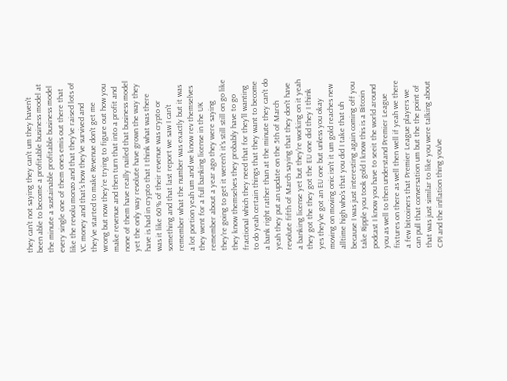they can't not saying they can't um they haven't been able to become a profitable business model at the minute a sustainable profitable business model every single one of them ones emis out there that like the revolu monzo and that they've raised lots of VC money and that's how they've survived and they've started to make Revenue don't get me wrong but now they're trying to figure out how you make revenue and then turn that into a profit and none of them have really nailed that business model yet the only way revolute have grown the way they have is had in crypto that I think what was there was it like 60% of their revenue was crypto or something and that last report we saw I can't remember what the number was exactly but it was a lot portion yeah um and we know rev themselves they went for a full banking license in the UK remember about a year ago they were saying they're going to get it weren't it's still still on go like they know themselves they probably have to go fractional which they need that for they'll wanting to do yeah certain things that they want to become a bank right rather than at the minute they can't do yeah they put an update on the 5th of March revolute fifth of March saying that they don't have a banking license yet but they're working on it yeah they got the they got the EU one did they I think yes they've got an EU one but unless you okay moving on moving onic isn't it um gold reaches new alltime high who's that you did I take that uh because I was just interesting again coming off you take Ripple you took gold I know this is a Bitcoin podcast I know you have to seeit the world around you as well to then understand Premier League fixtures on there as well then well if yeah we there a few bitcoiners that Premier League players we can pull that conversation um but the the point of that was just similar to like you were talking about CPI and the inflation thing you've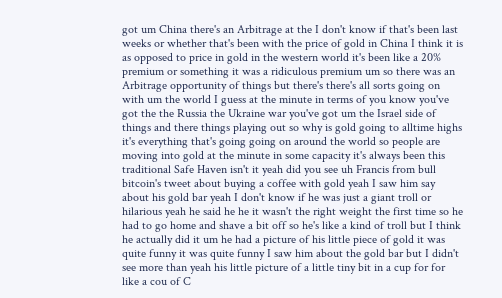got um China there's an Arbitrage at the I don't know if that's been last weeks or whether that's been with the price of gold in China I think it is as opposed to price in gold in the western world it's been like a 20% premium or something it was a ridiculous premium um so there was an Arbitrage opportunity of things but there's there's all sorts going on with um the world I guess at the minute in terms of you know you've got the the Russia the Ukraine war you've got um the Israel side of things and there things playing out so why is gold going to alltime highs it's everything that's going going on around the world so people are moving into gold at the minute in some capacity it's always been this traditional Safe Haven isn't it yeah did you see uh Francis from bull bitcoin's tweet about buying a coffee with gold yeah I saw him say about his gold bar yeah I don't know if he was just a giant troll or hilarious yeah he said he he it wasn't the right weight the first time so he had to go home and shave a bit off so he's like a kind of troll but I think he actually did it um he had a picture of his little piece of gold it was quite funny it was quite funny I saw him about the gold bar but I didn't see more than yeah his little picture of a little tiny bit in a cup for for like a cou of C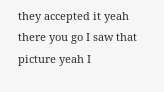they accepted it yeah there you go I saw that picture yeah I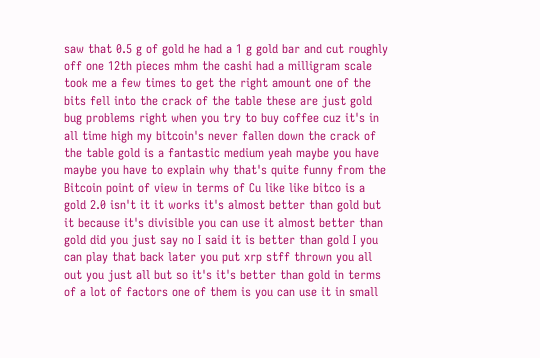saw that 0.5 g of gold he had a 1 g gold bar and cut roughly off one 12th pieces mhm the cashi had a milligram scale took me a few times to get the right amount one of the bits fell into the crack of the table these are just gold bug problems right when you try to buy coffee cuz it's in all time high my bitcoin's never fallen down the crack of the table gold is a fantastic medium yeah maybe you have maybe you have to explain why that's quite funny from the Bitcoin point of view in terms of Cu like like bitco is a gold 2.0 isn't it it works it's almost better than gold but it because it's divisible you can use it almost better than gold did you just say no I said it is better than gold I you can play that back later you put xrp stff thrown you all out you just all but so it's it's better than gold in terms of a lot of factors one of them is you can use it in small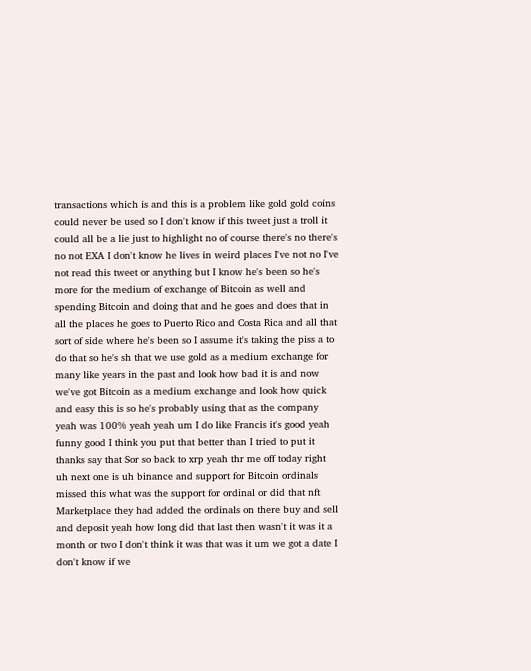transactions which is and this is a problem like gold gold coins could never be used so I don't know if this tweet just a troll it could all be a lie just to highlight no of course there's no there's no not EXA I don't know he lives in weird places I've not no I've not read this tweet or anything but I know he's been so he's more for the medium of exchange of Bitcoin as well and spending Bitcoin and doing that and he goes and does that in all the places he goes to Puerto Rico and Costa Rica and all that sort of side where he's been so I assume it's taking the piss a to do that so he's sh that we use gold as a medium exchange for many like years in the past and look how bad it is and now we've got Bitcoin as a medium exchange and look how quick and easy this is so he's probably using that as the company yeah was 100% yeah yeah um I do like Francis it's good yeah funny good I think you put that better than I tried to put it thanks say that Sor so back to xrp yeah thr me off today right uh next one is uh binance and support for Bitcoin ordinals missed this what was the support for ordinal or did that nft Marketplace they had added the ordinals on there buy and sell and deposit yeah how long did that last then wasn't it was it a month or two I don't think it was that was it um we got a date I don't know if we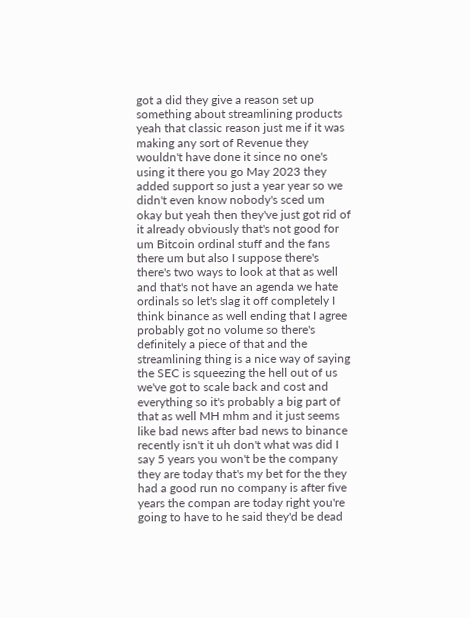got a did they give a reason set up something about streamlining products yeah that classic reason just me if it was making any sort of Revenue they wouldn't have done it since no one's using it there you go May 2023 they added support so just a year year so we didn't even know nobody's sced um okay but yeah then they've just got rid of it already obviously that's not good for um Bitcoin ordinal stuff and the fans there um but also I suppose there's there's two ways to look at that as well and that's not have an agenda we hate ordinals so let's slag it off completely I think binance as well ending that I agree probably got no volume so there's definitely a piece of that and the streamlining thing is a nice way of saying the SEC is squeezing the hell out of us we've got to scale back and cost and everything so it's probably a big part of that as well MH mhm and it just seems like bad news after bad news to binance recently isn't it uh don't what was did I say 5 years you won't be the company they are today that's my bet for the they had a good run no company is after five years the compan are today right you're going to have to he said they'd be dead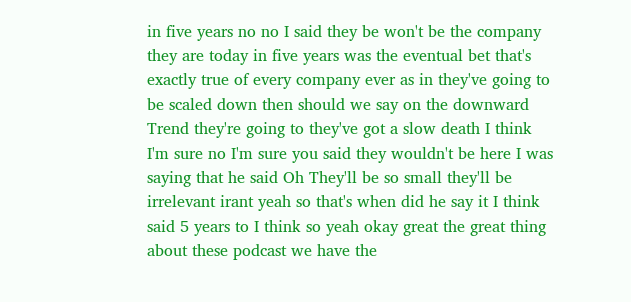in five years no no I said they be won't be the company they are today in five years was the eventual bet that's exactly true of every company ever as in they've going to be scaled down then should we say on the downward Trend they're going to they've got a slow death I think I'm sure no I'm sure you said they wouldn't be here I was saying that he said Oh They'll be so small they'll be irrelevant irant yeah so that's when did he say it I think said 5 years to I think so yeah okay great the great thing about these podcast we have the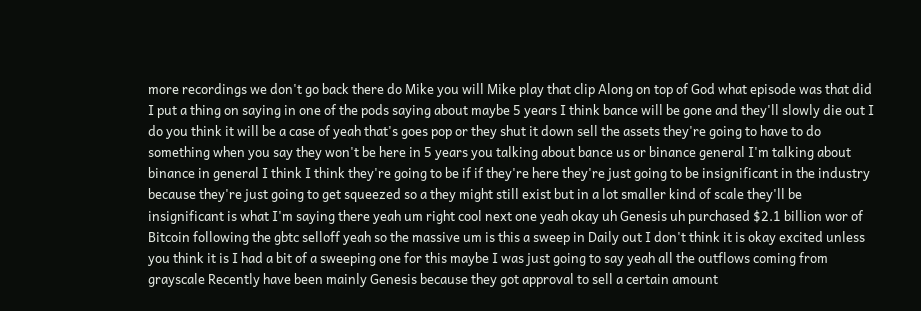more recordings we don't go back there do Mike you will Mike play that clip Along on top of God what episode was that did I put a thing on saying in one of the pods saying about maybe 5 years I think bance will be gone and they'll slowly die out I do you think it will be a case of yeah that's goes pop or they shut it down sell the assets they're going to have to do something when you say they won't be here in 5 years you talking about bance us or binance general I'm talking about binance in general I think I think they're going to be if if they're here they're just going to be insignificant in the industry because they're just going to get squeezed so a they might still exist but in a lot smaller kind of scale they'll be insignificant is what I'm saying there yeah um right cool next one yeah okay uh Genesis uh purchased $2.1 billion wor of Bitcoin following the gbtc selloff yeah so the massive um is this a sweep in Daily out I don't think it is okay excited unless you think it is I had a bit of a sweeping one for this maybe I was just going to say yeah all the outflows coming from grayscale Recently have been mainly Genesis because they got approval to sell a certain amount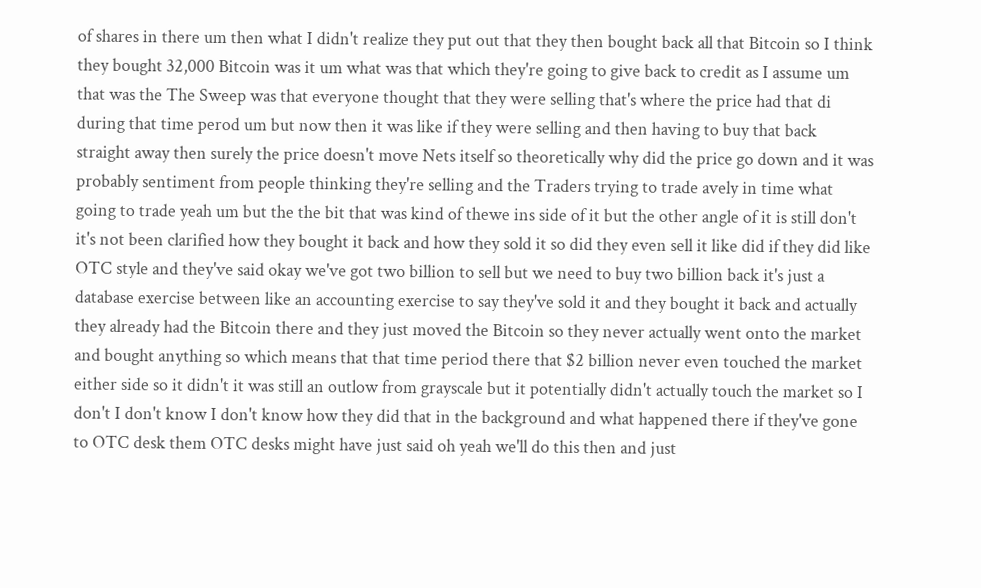of shares in there um then what I didn't realize they put out that they then bought back all that Bitcoin so I think they bought 32,000 Bitcoin was it um what was that which they're going to give back to credit as I assume um that was the The Sweep was that everyone thought that they were selling that's where the price had that di during that time perod um but now then it was like if they were selling and then having to buy that back straight away then surely the price doesn't move Nets itself so theoretically why did the price go down and it was probably sentiment from people thinking they're selling and the Traders trying to trade avely in time what going to trade yeah um but the the bit that was kind of thewe ins side of it but the other angle of it is still don't it's not been clarified how they bought it back and how they sold it so did they even sell it like did if they did like OTC style and they've said okay we've got two billion to sell but we need to buy two billion back it's just a database exercise between like an accounting exercise to say they've sold it and they bought it back and actually they already had the Bitcoin there and they just moved the Bitcoin so they never actually went onto the market and bought anything so which means that that time period there that $2 billion never even touched the market either side so it didn't it was still an outlow from grayscale but it potentially didn't actually touch the market so I don't I don't know I don't know how they did that in the background and what happened there if they've gone to OTC desk them OTC desks might have just said oh yeah we'll do this then and just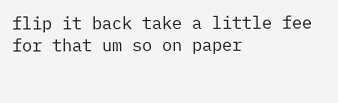flip it back take a little fee for that um so on paper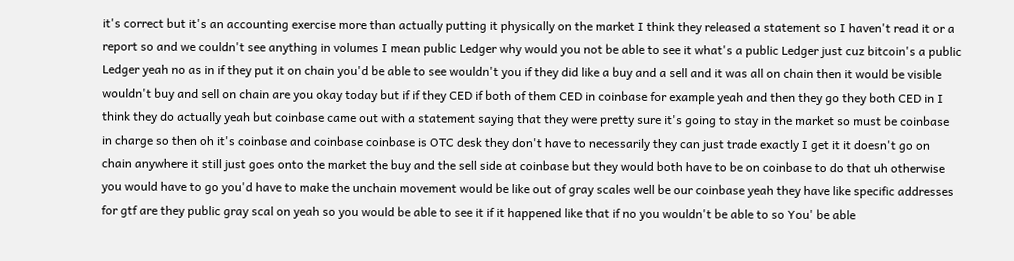it's correct but it's an accounting exercise more than actually putting it physically on the market I think they released a statement so I haven't read it or a report so and we couldn't see anything in volumes I mean public Ledger why would you not be able to see it what's a public Ledger just cuz bitcoin's a public Ledger yeah no as in if they put it on chain you'd be able to see wouldn't you if they did like a buy and a sell and it was all on chain then it would be visible wouldn't buy and sell on chain are you okay today but if if they CED if both of them CED in coinbase for example yeah and then they go they both CED in I think they do actually yeah but coinbase came out with a statement saying that they were pretty sure it's going to stay in the market so must be coinbase in charge so then oh it's coinbase and coinbase coinbase is OTC desk they don't have to necessarily they can just trade exactly I get it it doesn't go on chain anywhere it still just goes onto the market the buy and the sell side at coinbase but they would both have to be on coinbase to do that uh otherwise you would have to go you'd have to make the unchain movement would be like out of gray scales well be our coinbase yeah they have like specific addresses for gtf are they public gray scal on yeah so you would be able to see it if it happened like that if no you wouldn't be able to so You' be able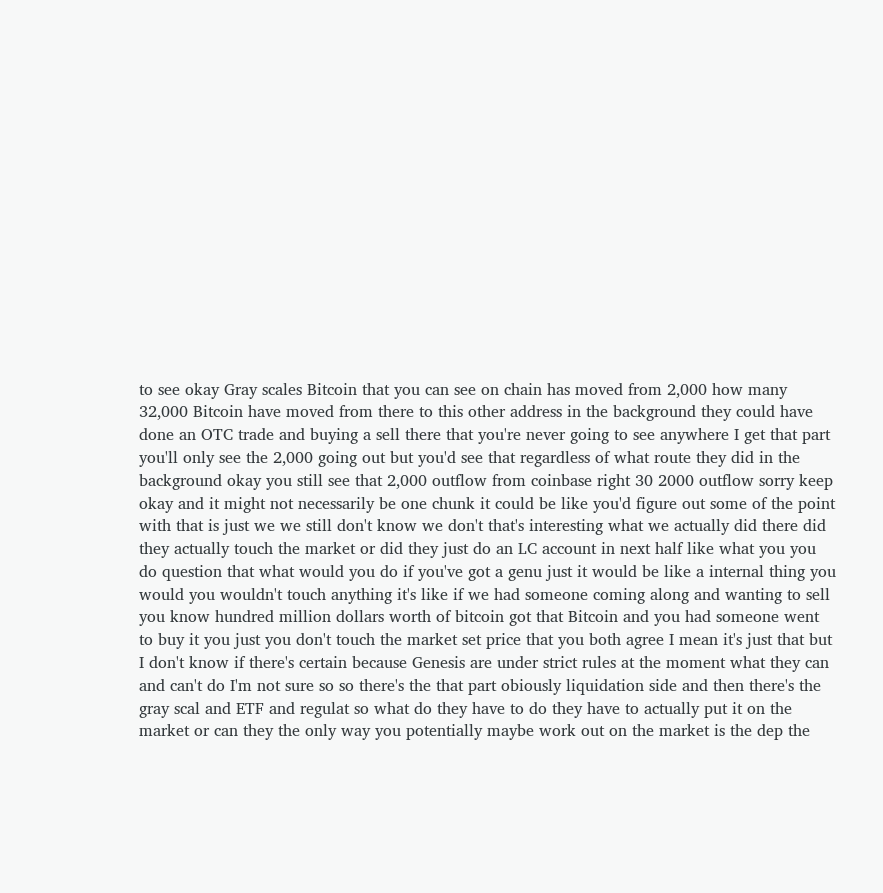to see okay Gray scales Bitcoin that you can see on chain has moved from 2,000 how many 32,000 Bitcoin have moved from there to this other address in the background they could have done an OTC trade and buying a sell there that you're never going to see anywhere I get that part you'll only see the 2,000 going out but you'd see that regardless of what route they did in the background okay you still see that 2,000 outflow from coinbase right 30 2000 outflow sorry keep okay and it might not necessarily be one chunk it could be like you'd figure out some of the point with that is just we we still don't know we don't that's interesting what we actually did there did they actually touch the market or did they just do an LC account in next half like what you you do question that what would you do if you've got a genu just it would be like a internal thing you would you wouldn't touch anything it's like if we had someone coming along and wanting to sell you know hundred million dollars worth of bitcoin got that Bitcoin and you had someone went to buy it you just you don't touch the market set price that you both agree I mean it's just that but I don't know if there's certain because Genesis are under strict rules at the moment what they can and can't do I'm not sure so so there's the that part obiously liquidation side and then there's the gray scal and ETF and regulat so what do they have to do they have to actually put it on the market or can they the only way you potentially maybe work out on the market is the dep the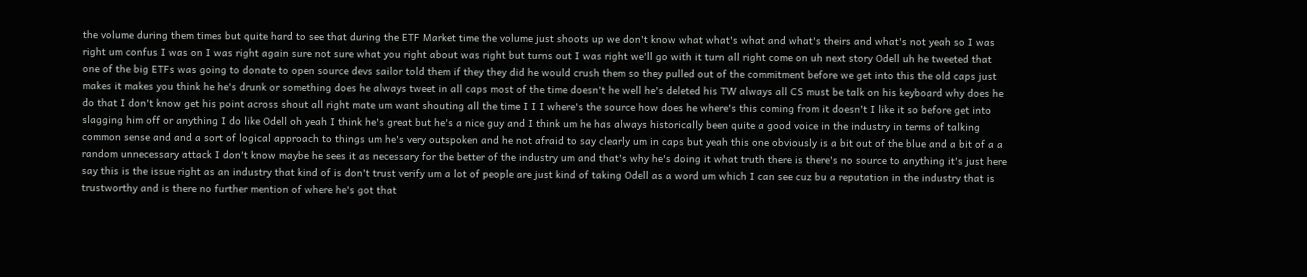the volume during them times but quite hard to see that during the ETF Market time the volume just shoots up we don't know what what's what and what's theirs and what's not yeah so I was right um confus I was on I was right again sure not sure what you right about was right but turns out I was right we'll go with it turn all right come on uh next story Odell uh he tweeted that one of the big ETFs was going to donate to open source devs sailor told them if they they did he would crush them so they pulled out of the commitment before we get into this the old caps just makes it makes you think he he's drunk or something does he always tweet in all caps most of the time doesn't he well he's deleted his TW always all CS must be talk on his keyboard why does he do that I don't know get his point across shout all right mate um want shouting all the time I I I where's the source how does he where's this coming from it doesn't I like it so before get into slagging him off or anything I do like Odell oh yeah I think he's great but he's a nice guy and I think um he has always historically been quite a good voice in the industry in terms of talking common sense and and a sort of logical approach to things um he's very outspoken and he not afraid to say clearly um in caps but yeah this one obviously is a bit out of the blue and a bit of a a random unnecessary attack I don't know maybe he sees it as necessary for the better of the industry um and that's why he's doing it what truth there is there's no source to anything it's just here say this is the issue right as an industry that kind of is don't trust verify um a lot of people are just kind of taking Odell as a word um which I can see cuz bu a reputation in the industry that is trustworthy and is there no further mention of where he's got that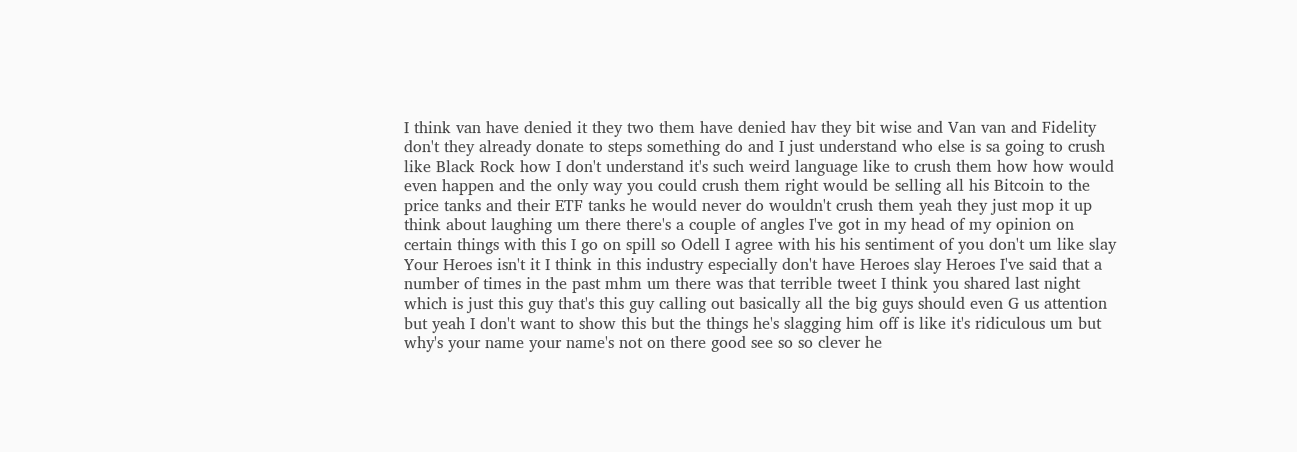I think van have denied it they two them have denied hav they bit wise and Van van and Fidelity don't they already donate to steps something do and I just understand who else is sa going to crush like Black Rock how I don't understand it's such weird language like to crush them how how would even happen and the only way you could crush them right would be selling all his Bitcoin to the price tanks and their ETF tanks he would never do wouldn't crush them yeah they just mop it up think about laughing um there there's a couple of angles I've got in my head of my opinion on certain things with this I go on spill so Odell I agree with his his sentiment of you don't um like slay Your Heroes isn't it I think in this industry especially don't have Heroes slay Heroes I've said that a number of times in the past mhm um there was that terrible tweet I think you shared last night which is just this guy that's this guy calling out basically all the big guys should even G us attention but yeah I don't want to show this but the things he's slagging him off is like it's ridiculous um but why's your name your name's not on there good see so so clever he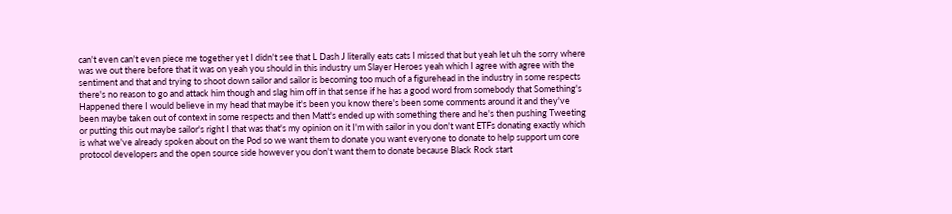can't even can't even piece me together yet I didn't see that L Dash J literally eats cats I missed that but yeah let uh the sorry where was we out there before that it was on yeah you should in this industry um Slayer Heroes yeah which I agree with agree with the sentiment and that and trying to shoot down sailor and sailor is becoming too much of a figurehead in the industry in some respects there's no reason to go and attack him though and slag him off in that sense if he has a good word from somebody that Something's Happened there I would believe in my head that maybe it's been you know there's been some comments around it and they've been maybe taken out of context in some respects and then Matt's ended up with something there and he's then pushing Tweeting or putting this out maybe sailor's right I that was that's my opinion on it I'm with sailor in you don't want ETFs donating exactly which is what we've already spoken about on the Pod so we want them to donate you want everyone to donate to help support um core protocol developers and the open source side however you don't want them to donate because Black Rock start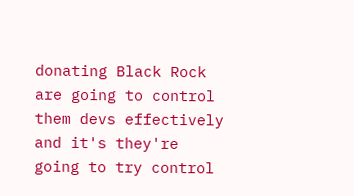donating Black Rock are going to control them devs effectively and it's they're going to try control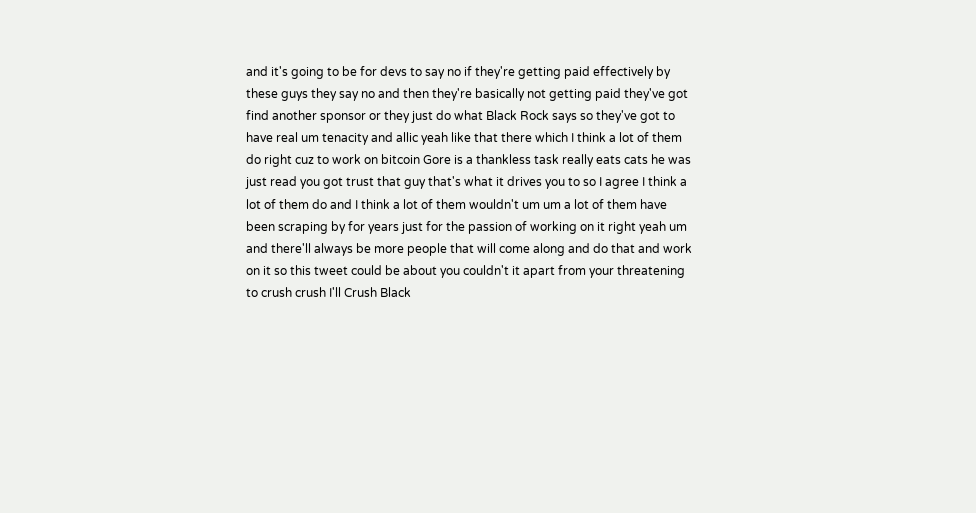and it's going to be for devs to say no if they're getting paid effectively by these guys they say no and then they're basically not getting paid they've got find another sponsor or they just do what Black Rock says so they've got to have real um tenacity and allic yeah like that there which I think a lot of them do right cuz to work on bitcoin Gore is a thankless task really eats cats he was just read you got trust that guy that's what it drives you to so I agree I think a lot of them do and I think a lot of them wouldn't um um a lot of them have been scraping by for years just for the passion of working on it right yeah um and there'll always be more people that will come along and do that and work on it so this tweet could be about you couldn't it apart from your threatening to crush crush I'll Crush Black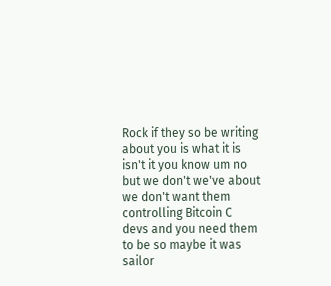Rock if they so be writing about you is what it is isn't it you know um no but we don't we've about we don't want them controlling Bitcoin C devs and you need them to be so maybe it was sailor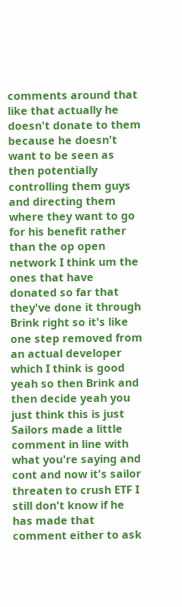comments around that like that actually he doesn't donate to them because he doesn't want to be seen as then potentially controlling them guys and directing them where they want to go for his benefit rather than the op open network I think um the ones that have donated so far that they've done it through Brink right so it's like one step removed from an actual developer which I think is good yeah so then Brink and then decide yeah you just think this is just Sailors made a little comment in line with what you're saying and cont and now it's sailor threaten to crush ETF I still don't know if he has made that comment either to ask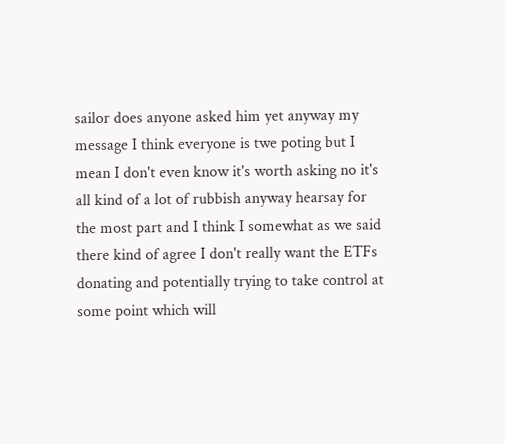sailor does anyone asked him yet anyway my message I think everyone is twe poting but I mean I don't even know it's worth asking no it's all kind of a lot of rubbish anyway hearsay for the most part and I think I somewhat as we said there kind of agree I don't really want the ETFs donating and potentially trying to take control at some point which will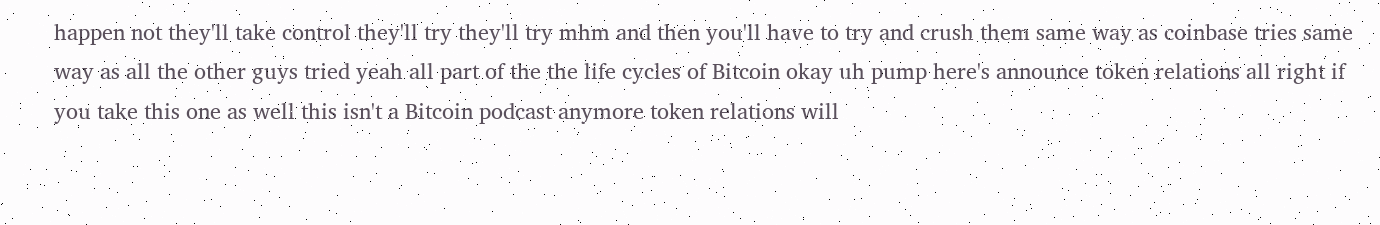happen not they'll take control they'll try they'll try mhm and then you'll have to try and crush them same way as coinbase tries same way as all the other guys tried yeah all part of the the life cycles of Bitcoin okay uh pump here's announce token relations all right if you take this one as well this isn't a Bitcoin podcast anymore token relations will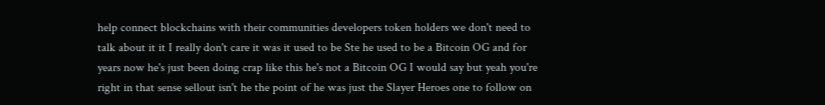help connect blockchains with their communities developers token holders we don't need to talk about it it I really don't care it was it used to be Ste he used to be a Bitcoin OG and for years now he's just been doing crap like this he's not a Bitcoin OG I would say but yeah you're right in that sense sellout isn't he the point of he was just the Slayer Heroes one to follow on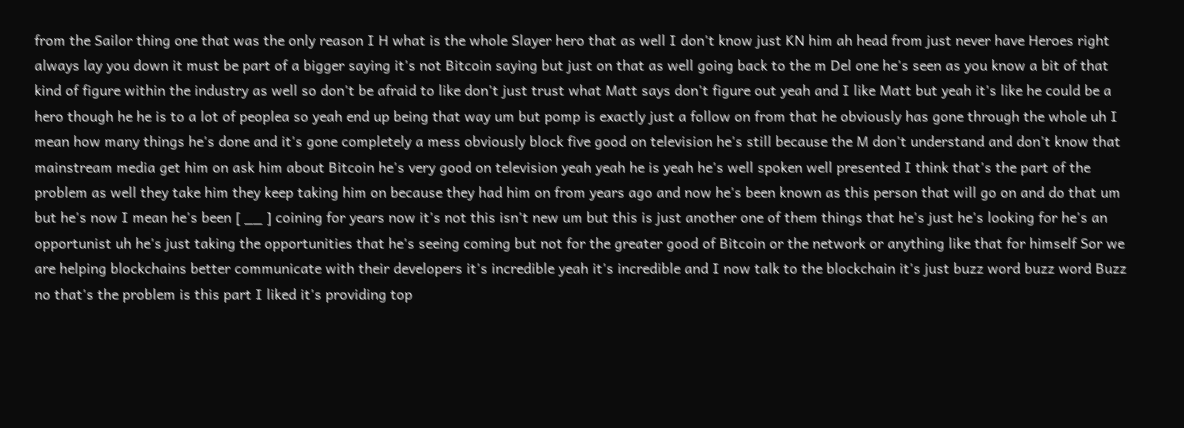from the Sailor thing one that was the only reason I H what is the whole Slayer hero that as well I don't know just KN him ah head from just never have Heroes right always lay you down it must be part of a bigger saying it's not Bitcoin saying but just on that as well going back to the m Del one he's seen as you know a bit of that kind of figure within the industry as well so don't be afraid to like don't just trust what Matt says don't figure out yeah and I like Matt but yeah it's like he could be a hero though he he is to a lot of peoplea so yeah end up being that way um but pomp is exactly just a follow on from that he obviously has gone through the whole uh I mean how many things he's done and it's gone completely a mess obviously block five good on television he's still because the M don't understand and don't know that mainstream media get him on ask him about Bitcoin he's very good on television yeah yeah he is yeah he's well spoken well presented I think that's the part of the problem as well they take him they keep taking him on because they had him on from years ago and now he's been known as this person that will go on and do that um but he's now I mean he's been [ __ ] coining for years now it's not this isn't new um but this is just another one of them things that he's just he's looking for he's an opportunist uh he's just taking the opportunities that he's seeing coming but not for the greater good of Bitcoin or the network or anything like that for himself Sor we are helping blockchains better communicate with their developers it's incredible yeah it's incredible and I now talk to the blockchain it's just buzz word buzz word Buzz no that's the problem is this part I liked it's providing top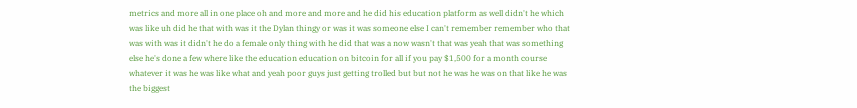metrics and more all in one place oh and more and more and he did his education platform as well didn't he which was like uh did he that with was it the Dylan thingy or was it was someone else I can't remember remember who that was with was it didn't he do a female only thing with he did that was a now wasn't that was yeah that was something else he's done a few where like the education education on bitcoin for all if you pay $1,500 for a month course whatever it was he was like what and yeah poor guys just getting trolled but but not he was he was on that like he was the biggest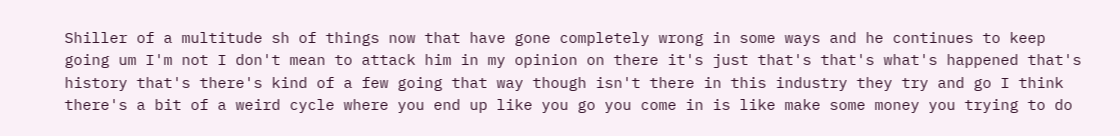Shiller of a multitude sh of things now that have gone completely wrong in some ways and he continues to keep going um I'm not I don't mean to attack him in my opinion on there it's just that's that's what's happened that's history that's there's kind of a few going that way though isn't there in this industry they try and go I think there's a bit of a weird cycle where you end up like you go you come in is like make some money you trying to do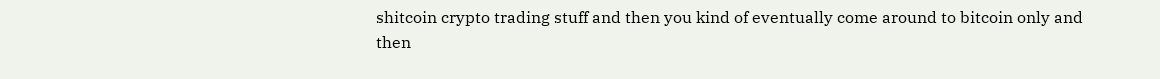shitcoin crypto trading stuff and then you kind of eventually come around to bitcoin only and then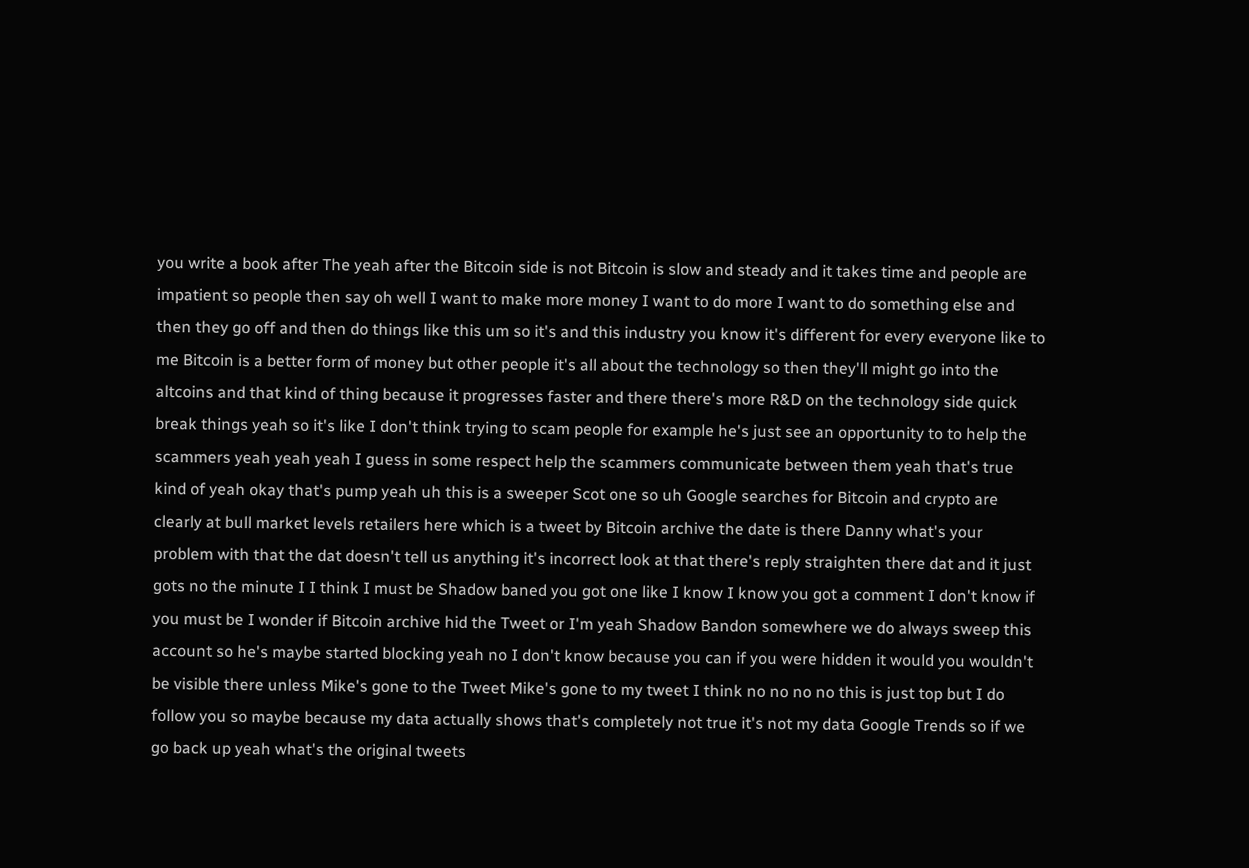you write a book after The yeah after the Bitcoin side is not Bitcoin is slow and steady and it takes time and people are impatient so people then say oh well I want to make more money I want to do more I want to do something else and then they go off and then do things like this um so it's and this industry you know it's different for every everyone like to me Bitcoin is a better form of money but other people it's all about the technology so then they'll might go into the altcoins and that kind of thing because it progresses faster and there there's more R&D on the technology side quick break things yeah so it's like I don't think trying to scam people for example he's just see an opportunity to to help the scammers yeah yeah yeah I guess in some respect help the scammers communicate between them yeah that's true kind of yeah okay that's pump yeah uh this is a sweeper Scot one so uh Google searches for Bitcoin and crypto are clearly at bull market levels retailers here which is a tweet by Bitcoin archive the date is there Danny what's your problem with that the dat doesn't tell us anything it's incorrect look at that there's reply straighten there dat and it just gots no the minute I I think I must be Shadow baned you got one like I know I know you got a comment I don't know if you must be I wonder if Bitcoin archive hid the Tweet or I'm yeah Shadow Bandon somewhere we do always sweep this account so he's maybe started blocking yeah no I don't know because you can if you were hidden it would you wouldn't be visible there unless Mike's gone to the Tweet Mike's gone to my tweet I think no no no no this is just top but I do follow you so maybe because my data actually shows that's completely not true it's not my data Google Trends so if we go back up yeah what's the original tweets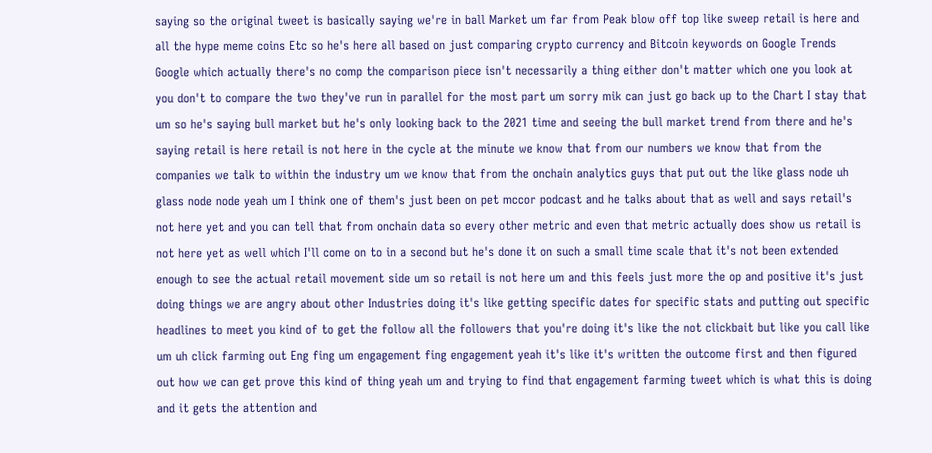saying so the original tweet is basically saying we're in ball Market um far from Peak blow off top like sweep retail is here and all the hype meme coins Etc so he's here all based on just comparing crypto currency and Bitcoin keywords on Google Trends Google which actually there's no comp the comparison piece isn't necessarily a thing either don't matter which one you look at you don't to compare the two they've run in parallel for the most part um sorry mik can just go back up to the Chart I stay that um so he's saying bull market but he's only looking back to the 2021 time and seeing the bull market trend from there and he's saying retail is here retail is not here in the cycle at the minute we know that from our numbers we know that from the companies we talk to within the industry um we know that from the onchain analytics guys that put out the like glass node uh glass node node yeah um I think one of them's just been on pet mccor podcast and he talks about that as well and says retail's not here yet and you can tell that from onchain data so every other metric and even that metric actually does show us retail is not here yet as well which I'll come on to in a second but he's done it on such a small time scale that it's not been extended enough to see the actual retail movement side um so retail is not here um and this feels just more the op and positive it's just doing things we are angry about other Industries doing it's like getting specific dates for specific stats and putting out specific headlines to meet you kind of to get the follow all the followers that you're doing it's like the not clickbait but like you call like um uh click farming out Eng fing um engagement fing engagement yeah it's like it's written the outcome first and then figured out how we can get prove this kind of thing yeah um and trying to find that engagement farming tweet which is what this is doing and it gets the attention and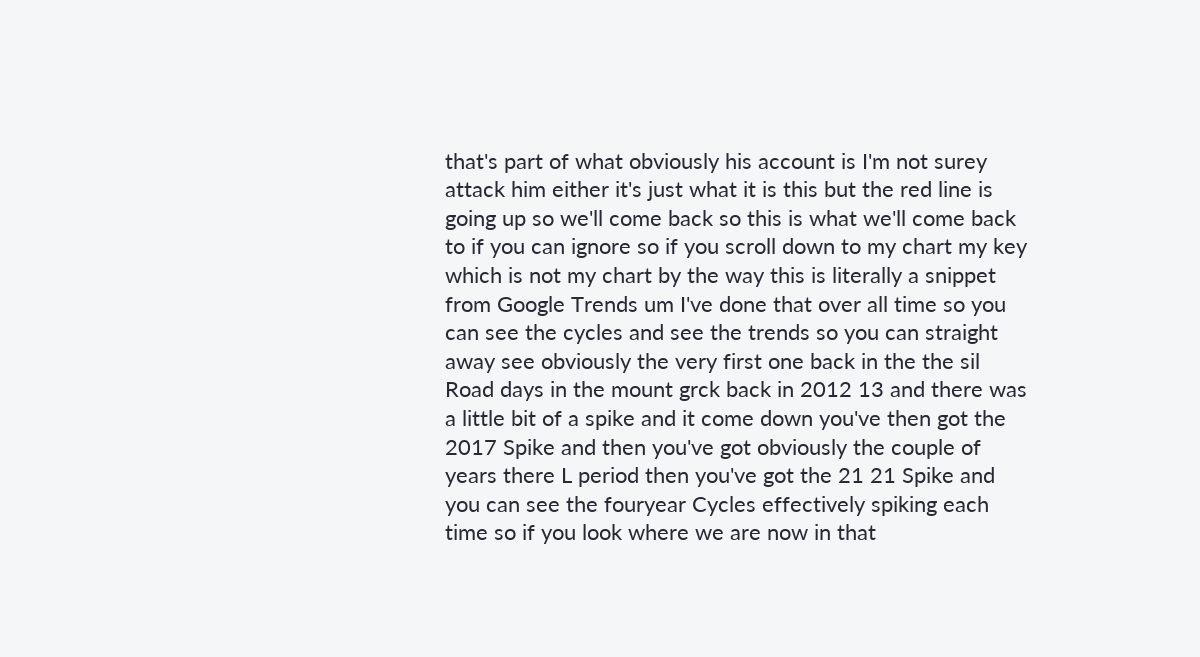that's part of what obviously his account is I'm not surey attack him either it's just what it is this but the red line is going up so we'll come back so this is what we'll come back to if you can ignore so if you scroll down to my chart my key which is not my chart by the way this is literally a snippet from Google Trends um I've done that over all time so you can see the cycles and see the trends so you can straight away see obviously the very first one back in the the sil Road days in the mount grck back in 2012 13 and there was a little bit of a spike and it come down you've then got the 2017 Spike and then you've got obviously the couple of years there L period then you've got the 21 21 Spike and you can see the fouryear Cycles effectively spiking each time so if you look where we are now in that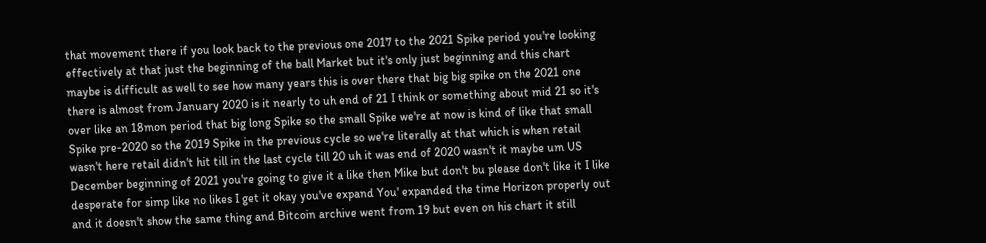that movement there if you look back to the previous one 2017 to the 2021 Spike period you're looking effectively at that just the beginning of the ball Market but it's only just beginning and this chart maybe is difficult as well to see how many years this is over there that big big spike on the 2021 one there is almost from January 2020 is it nearly to uh end of 21 I think or something about mid 21 so it's over like an 18mon period that big long Spike so the small Spike we're at now is kind of like that small Spike pre-2020 so the 2019 Spike in the previous cycle so we're literally at that which is when retail wasn't here retail didn't hit till in the last cycle till 20 uh it was end of 2020 wasn't it maybe um US December beginning of 2021 you're going to give it a like then Mike but don't bu please don't like it I like desperate for simp like no likes I get it okay you've expand You' expanded the time Horizon properly out and it doesn't show the same thing and Bitcoin archive went from 19 but even on his chart it still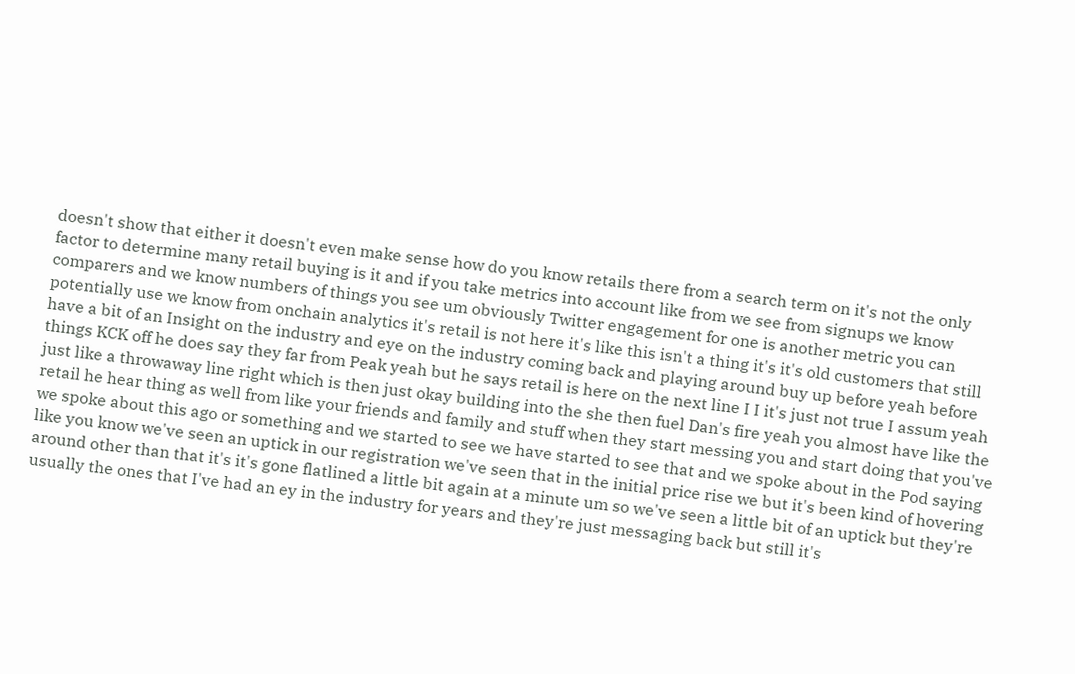doesn't show that either it doesn't even make sense how do you know retails there from a search term on it's not the only factor to determine many retail buying is it and if you take metrics into account like from we see from signups we know comparers and we know numbers of things you see um obviously Twitter engagement for one is another metric you can potentially use we know from onchain analytics it's retail is not here it's like this isn't a thing it's it's old customers that still have a bit of an Insight on the industry and eye on the industry coming back and playing around buy up before yeah before things KCK off he does say they far from Peak yeah but he says retail is here on the next line I I it's just not true I assum yeah just like a throwaway line right which is then just okay building into the she then fuel Dan's fire yeah you almost have like the retail he hear thing as well from like your friends and family and stuff when they start messing you and start doing that you've we spoke about this ago or something and we started to see we have started to see that and we spoke about in the Pod saying like you know we've seen an uptick in our registration we've seen that in the initial price rise we but it's been kind of hovering around other than that it's it's gone flatlined a little bit again at a minute um so we've seen a little bit of an uptick but they're usually the ones that I've had an ey in the industry for years and they're just messaging back but still it's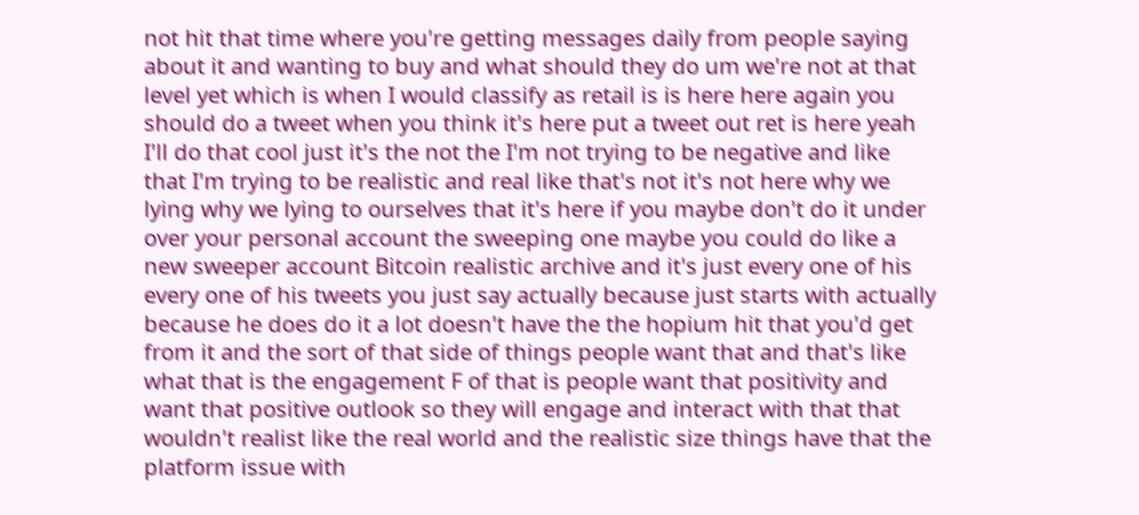not hit that time where you're getting messages daily from people saying about it and wanting to buy and what should they do um we're not at that level yet which is when I would classify as retail is is here here again you should do a tweet when you think it's here put a tweet out ret is here yeah I'll do that cool just it's the not the I'm not trying to be negative and like that I'm trying to be realistic and real like that's not it's not here why we lying why we lying to ourselves that it's here if you maybe don't do it under over your personal account the sweeping one maybe you could do like a new sweeper account Bitcoin realistic archive and it's just every one of his every one of his tweets you just say actually because just starts with actually because he does do it a lot doesn't have the the hopium hit that you'd get from it and the sort of that side of things people want that and that's like what that is the engagement F of that is people want that positivity and want that positive outlook so they will engage and interact with that that wouldn't realist like the real world and the realistic size things have that the platform issue with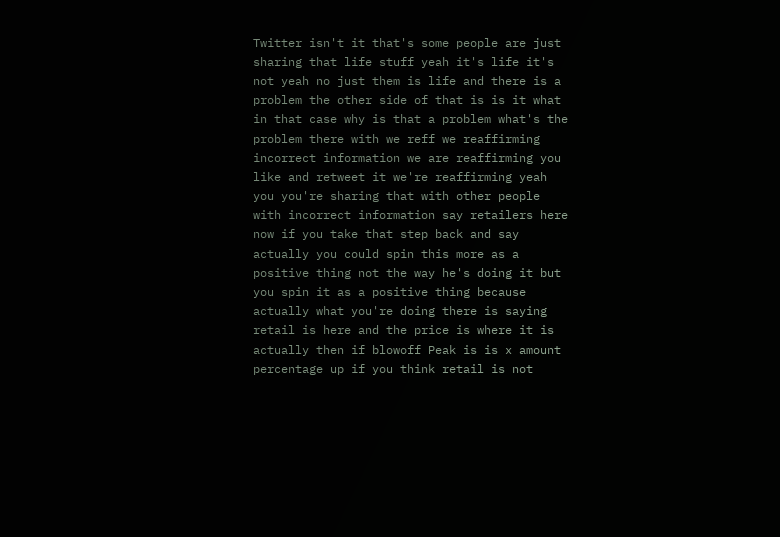Twitter isn't it that's some people are just sharing that life stuff yeah it's life it's not yeah no just them is life and there is a problem the other side of that is is it what in that case why is that a problem what's the problem there with we reff we reaffirming incorrect information we are reaffirming you like and retweet it we're reaffirming yeah you you're sharing that with other people with incorrect information say retailers here now if you take that step back and say actually you could spin this more as a positive thing not the way he's doing it but you spin it as a positive thing because actually what you're doing there is saying retail is here and the price is where it is actually then if blowoff Peak is is x amount percentage up if you think retail is not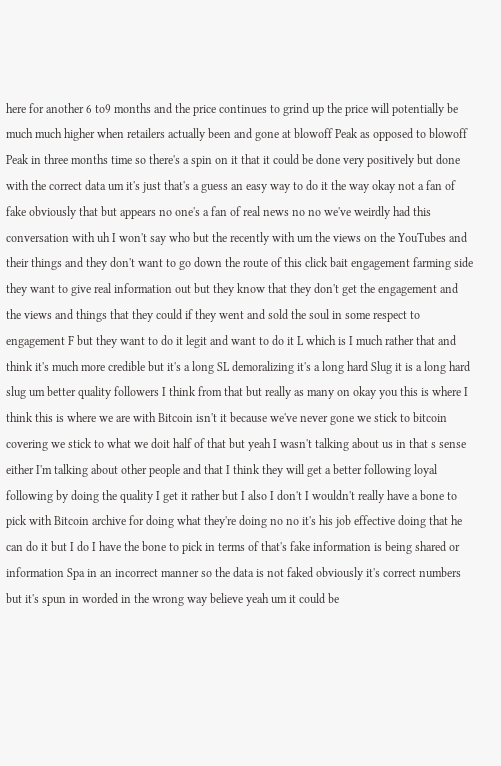here for another 6 to9 months and the price continues to grind up the price will potentially be much much higher when retailers actually been and gone at blowoff Peak as opposed to blowoff Peak in three months time so there's a spin on it that it could be done very positively but done with the correct data um it's just that's a guess an easy way to do it the way okay not a fan of fake obviously that but appears no one's a fan of real news no no we've weirdly had this conversation with uh I won't say who but the recently with um the views on the YouTubes and their things and they don't want to go down the route of this click bait engagement farming side they want to give real information out but they know that they don't get the engagement and the views and things that they could if they went and sold the soul in some respect to engagement F but they want to do it legit and want to do it L which is I much rather that and think it's much more credible but it's a long SL demoralizing it's a long hard Slug it is a long hard slug um better quality followers I think from that but really as many on okay you this is where I think this is where we are with Bitcoin isn't it because we've never gone we stick to bitcoin covering we stick to what we doit half of that but yeah I wasn't talking about us in that s sense either I'm talking about other people and that I think they will get a better following loyal following by doing the quality I get it rather but I also I don't I wouldn't really have a bone to pick with Bitcoin archive for doing what they're doing no no it's his job effective doing that he can do it but I do I have the bone to pick in terms of that's fake information is being shared or information Spa in an incorrect manner so the data is not faked obviously it's correct numbers but it's spun in worded in the wrong way believe yeah um it could be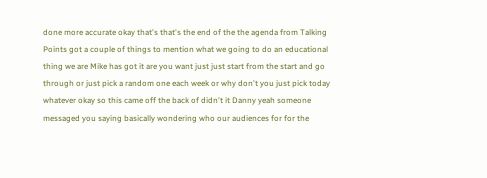done more accurate okay that's that's the end of the the agenda from Talking Points got a couple of things to mention what we going to do an educational thing we are Mike has got it are you want just just start from the start and go through or just pick a random one each week or why don't you just pick today whatever okay so this came off the back of didn't it Danny yeah someone messaged you saying basically wondering who our audiences for for the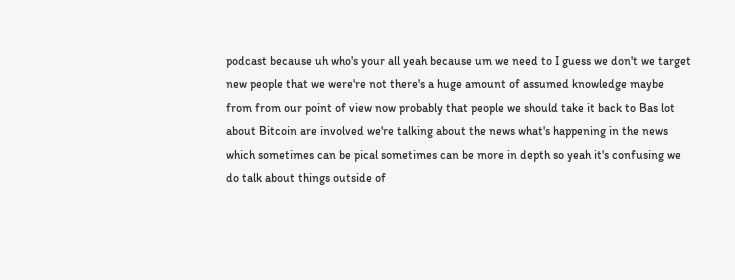podcast because uh who's your all yeah because um we need to I guess we don't we target new people that we were're not there's a huge amount of assumed knowledge maybe from from our point of view now probably that people we should take it back to Bas lot about Bitcoin are involved we're talking about the news what's happening in the news which sometimes can be pical sometimes can be more in depth so yeah it's confusing we do talk about things outside of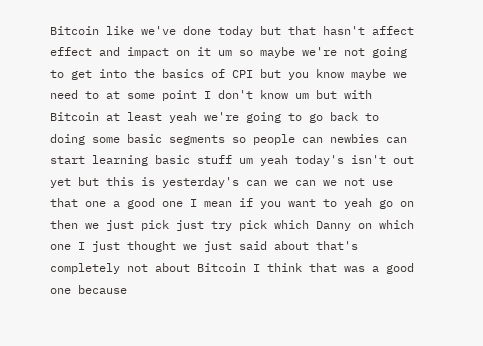Bitcoin like we've done today but that hasn't affect effect and impact on it um so maybe we're not going to get into the basics of CPI but you know maybe we need to at some point I don't know um but with Bitcoin at least yeah we're going to go back to doing some basic segments so people can newbies can start learning basic stuff um yeah today's isn't out yet but this is yesterday's can we can we not use that one a good one I mean if you want to yeah go on then we just pick just try pick which Danny on which one I just thought we just said about that's completely not about Bitcoin I think that was a good one because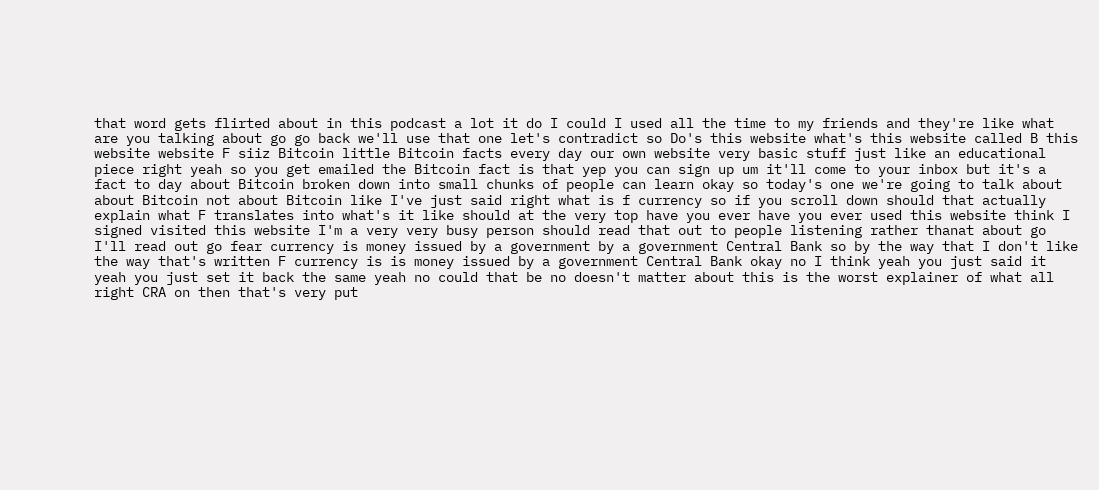that word gets flirted about in this podcast a lot it do I could I used all the time to my friends and they're like what are you talking about go go back we'll use that one let's contradict so Do's this website what's this website called B this website website F siiz Bitcoin little Bitcoin facts every day our own website very basic stuff just like an educational piece right yeah so you get emailed the Bitcoin fact is that yep you can sign up um it'll come to your inbox but it's a fact to day about Bitcoin broken down into small chunks of people can learn okay so today's one we're going to talk about about Bitcoin not about Bitcoin like I've just said right what is f currency so if you scroll down should that actually explain what F translates into what's it like should at the very top have you ever have you ever used this website think I signed visited this website I'm a very very busy person should read that out to people listening rather thanat about go I'll read out go fear currency is money issued by a government by a government Central Bank so by the way that I don't like the way that's written F currency is is money issued by a government Central Bank okay no I think yeah you just said it yeah you just set it back the same yeah no could that be no doesn't matter about this is the worst explainer of what all right CRA on then that's very put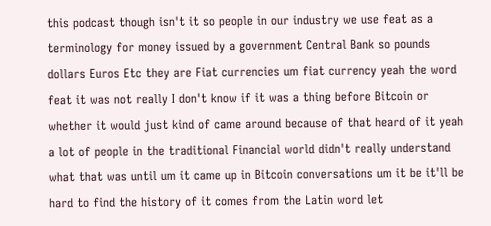this podcast though isn't it so people in our industry we use feat as a terminology for money issued by a government Central Bank so pounds dollars Euros Etc they are Fiat currencies um fiat currency yeah the word feat it was not really I don't know if it was a thing before Bitcoin or whether it would just kind of came around because of that heard of it yeah a lot of people in the traditional Financial world didn't really understand what that was until um it came up in Bitcoin conversations um it be it'll be hard to find the history of it comes from the Latin word let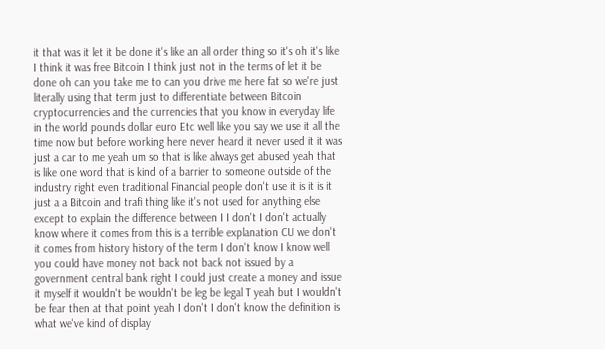it that was it let it be done it's like an all order thing so it's oh it's like I think it was free Bitcoin I think just not in the terms of let it be done oh can you take me to can you drive me here fat so we're just literally using that term just to differentiate between Bitcoin cryptocurrencies and the currencies that you know in everyday life in the world pounds dollar euro Etc well like you say we use it all the time now but before working here never heard it never used it it was just a car to me yeah um so that is like always get abused yeah that is like one word that is kind of a barrier to someone outside of the industry right even traditional Financial people don't use it is it is it just a a Bitcoin and trafi thing like it's not used for anything else except to explain the difference between I I don't I don't actually know where it comes from this is a terrible explanation CU we don't it comes from history history of the term I don't know I know well you could have money not back not back not issued by a government central bank right I could just create a money and issue it myself it wouldn't be wouldn't be leg be legal T yeah but I wouldn't be fear then at that point yeah I don't I don't know the definition is what we've kind of display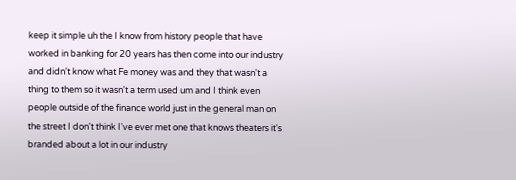keep it simple uh the I know from history people that have worked in banking for 20 years has then come into our industry and didn't know what Fe money was and they that wasn't a thing to them so it wasn't a term used um and I think even people outside of the finance world just in the general man on the street I don't think I've ever met one that knows theaters it's branded about a lot in our industry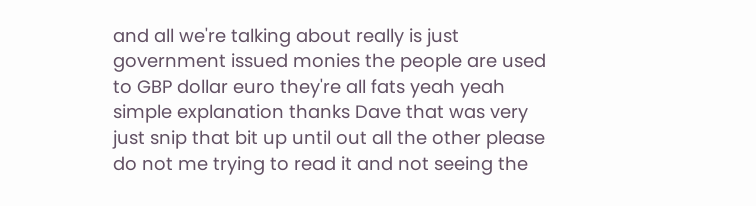and all we're talking about really is just government issued monies the people are used to GBP dollar euro they're all fats yeah yeah simple explanation thanks Dave that was very just snip that bit up until out all the other please do not me trying to read it and not seeing the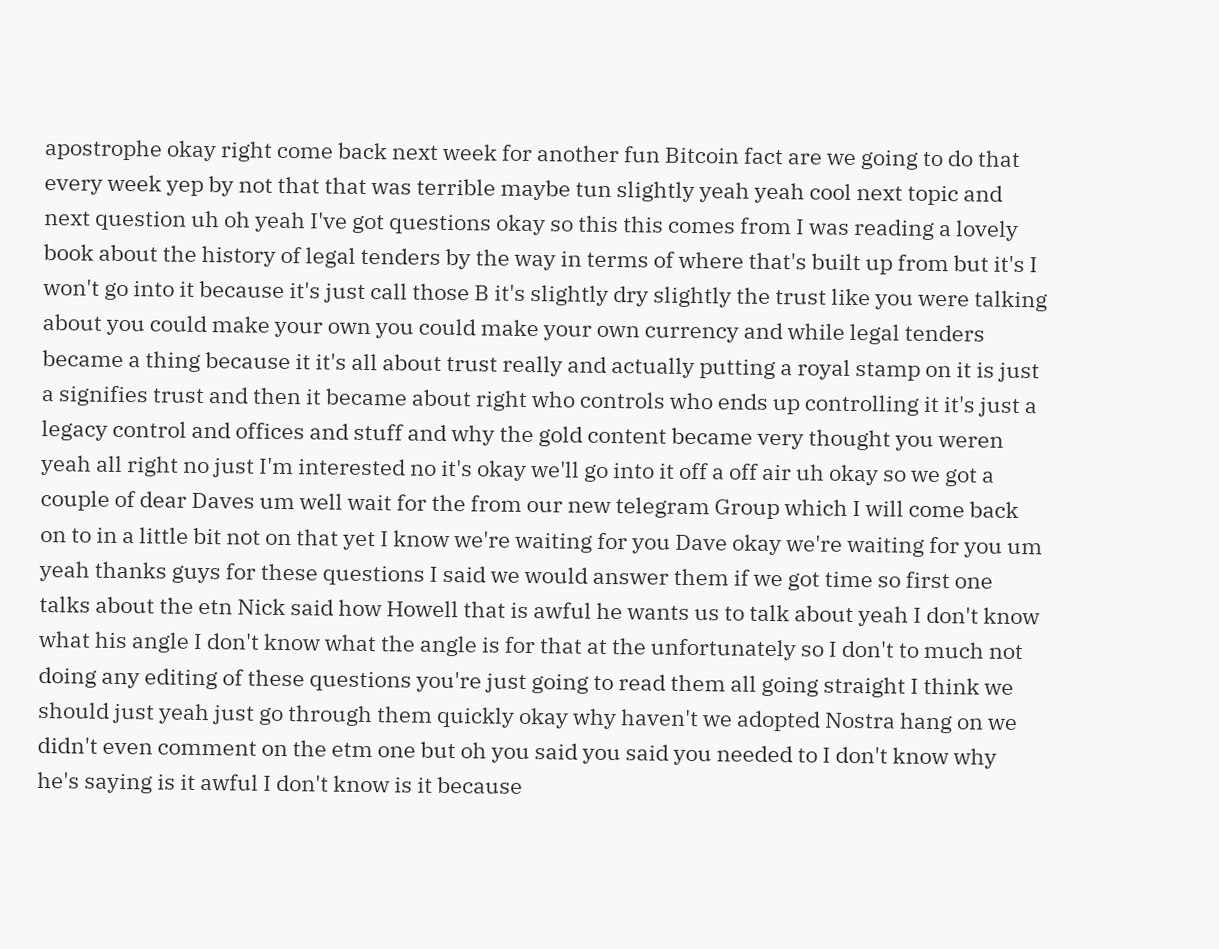apostrophe okay right come back next week for another fun Bitcoin fact are we going to do that every week yep by not that that was terrible maybe tun slightly yeah yeah cool next topic and next question uh oh yeah I've got questions okay so this this comes from I was reading a lovely book about the history of legal tenders by the way in terms of where that's built up from but it's I won't go into it because it's just call those B it's slightly dry slightly the trust like you were talking about you could make your own you could make your own currency and while legal tenders became a thing because it it's all about trust really and actually putting a royal stamp on it is just a signifies trust and then it became about right who controls who ends up controlling it it's just a legacy control and offices and stuff and why the gold content became very thought you weren yeah all right no just I'm interested no it's okay we'll go into it off a off air uh okay so we got a couple of dear Daves um well wait for the from our new telegram Group which I will come back on to in a little bit not on that yet I know we're waiting for you Dave okay we're waiting for you um yeah thanks guys for these questions I said we would answer them if we got time so first one talks about the etn Nick said how Howell that is awful he wants us to talk about yeah I don't know what his angle I don't know what the angle is for that at the unfortunately so I don't to much not doing any editing of these questions you're just going to read them all going straight I think we should just yeah just go through them quickly okay why haven't we adopted Nostra hang on we didn't even comment on the etm one but oh you said you said you needed to I don't know why he's saying is it awful I don't know is it because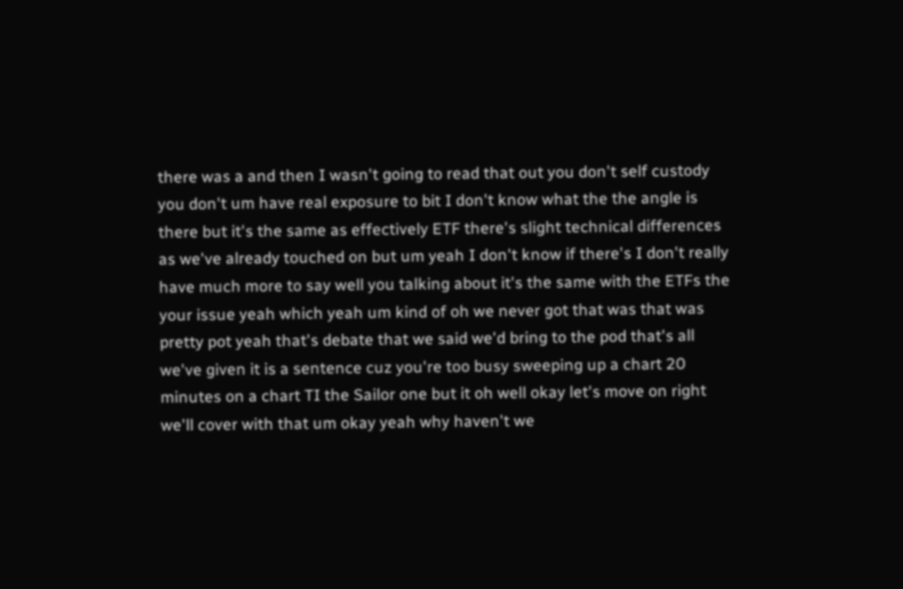there was a and then I wasn't going to read that out you don't self custody you don't um have real exposure to bit I don't know what the the angle is there but it's the same as effectively ETF there's slight technical differences as we've already touched on but um yeah I don't know if there's I don't really have much more to say well you talking about it's the same with the ETFs the your issue yeah which yeah um kind of oh we never got that was that was pretty pot yeah that's debate that we said we'd bring to the pod that's all we've given it is a sentence cuz you're too busy sweeping up a chart 20 minutes on a chart TI the Sailor one but it oh well okay let's move on right we'll cover with that um okay yeah why haven't we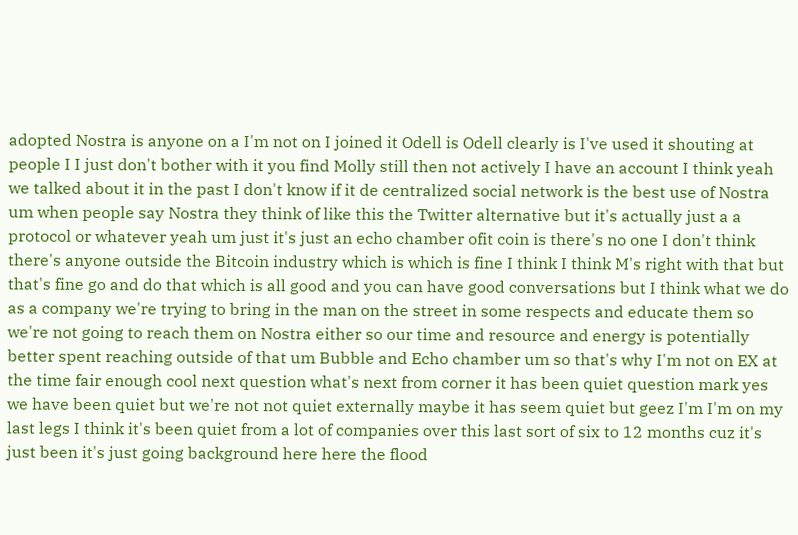adopted Nostra is anyone on a I'm not on I joined it Odell is Odell clearly is I've used it shouting at people I I just don't bother with it you find Molly still then not actively I have an account I think yeah we talked about it in the past I don't know if it de centralized social network is the best use of Nostra um when people say Nostra they think of like this the Twitter alternative but it's actually just a a protocol or whatever yeah um just it's just an echo chamber ofit coin is there's no one I don't think there's anyone outside the Bitcoin industry which is which is fine I think I think M's right with that but that's fine go and do that which is all good and you can have good conversations but I think what we do as a company we're trying to bring in the man on the street in some respects and educate them so we're not going to reach them on Nostra either so our time and resource and energy is potentially better spent reaching outside of that um Bubble and Echo chamber um so that's why I'm not on EX at the time fair enough cool next question what's next from corner it has been quiet question mark yes we have been quiet but we're not not quiet externally maybe it has seem quiet but geez I'm I'm on my last legs I think it's been quiet from a lot of companies over this last sort of six to 12 months cuz it's just been it's just going background here here the flood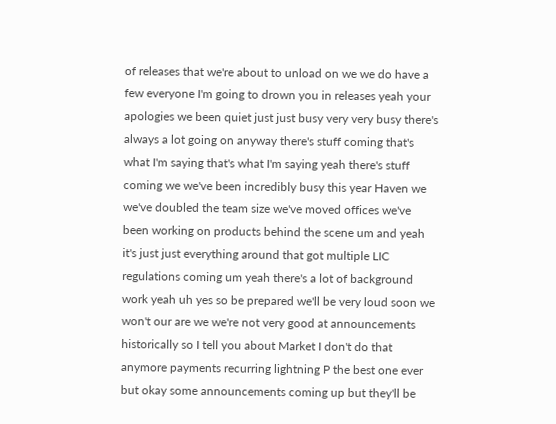of releases that we're about to unload on we we do have a few everyone I'm going to drown you in releases yeah your apologies we been quiet just just busy very very busy there's always a lot going on anyway there's stuff coming that's what I'm saying that's what I'm saying yeah there's stuff coming we we've been incredibly busy this year Haven we we've doubled the team size we've moved offices we've been working on products behind the scene um and yeah it's just just everything around that got multiple LIC regulations coming um yeah there's a lot of background work yeah uh yes so be prepared we'll be very loud soon we won't our are we we're not very good at announcements historically so I tell you about Market I don't do that anymore payments recurring lightning P the best one ever but okay some announcements coming up but they'll be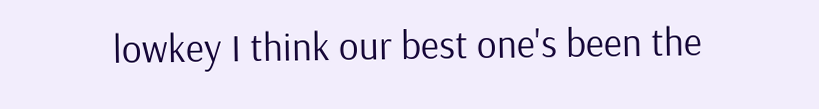lowkey I think our best one's been the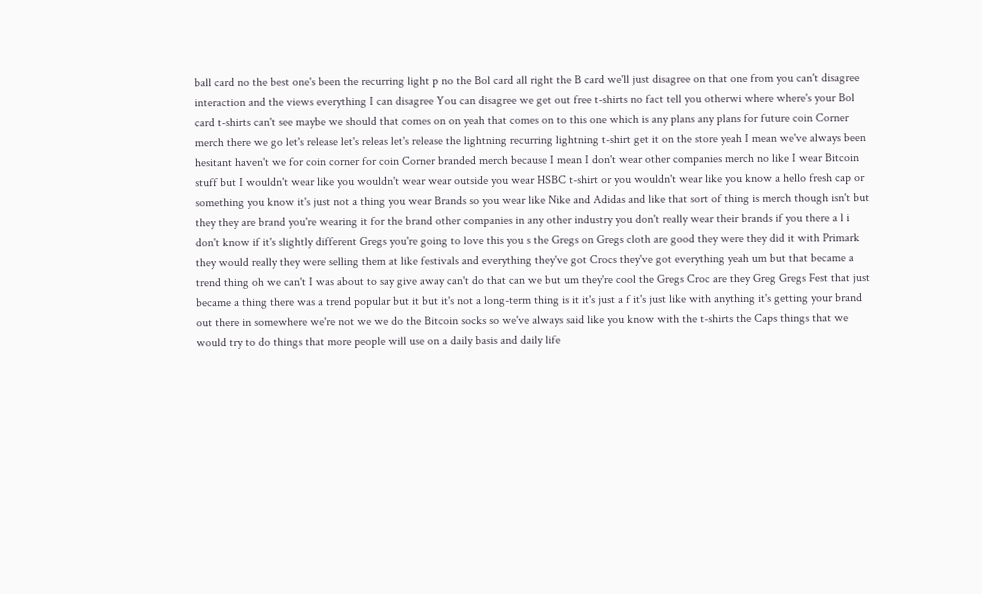ball card no the best one's been the recurring light p no the Bol card all right the B card we'll just disagree on that one from you can't disagree interaction and the views everything I can disagree You can disagree we get out free t-shirts no fact tell you otherwi where where's your Bol card t-shirts can't see maybe we should that comes on on yeah that comes on to this one which is any plans any plans for future coin Corner merch there we go let's release let's releas let's release the lightning recurring lightning t-shirt get it on the store yeah I mean we've always been hesitant haven't we for coin corner for coin Corner branded merch because I mean I don't wear other companies merch no like I wear Bitcoin stuff but I wouldn't wear like you wouldn't wear wear outside you wear HSBC t-shirt or you wouldn't wear like you know a hello fresh cap or something you know it's just not a thing you wear Brands so you wear like Nike and Adidas and like that sort of thing is merch though isn't but they they are brand you're wearing it for the brand other companies in any other industry you don't really wear their brands if you there a l i don't know if it's slightly different Gregs you're going to love this you s the Gregs on Gregs cloth are good they were they did it with Primark they would really they were selling them at like festivals and everything they've got Crocs they've got everything yeah um but that became a trend thing oh we can't I was about to say give away can't do that can we but um they're cool the Gregs Croc are they Greg Gregs Fest that just became a thing there was a trend popular but it but it's not a long-term thing is it it's just a f it's just like with anything it's getting your brand out there in somewhere we're not we we do the Bitcoin socks so we've always said like you know with the t-shirts the Caps things that we would try to do things that more people will use on a daily basis and daily life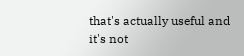that's actually useful and it's not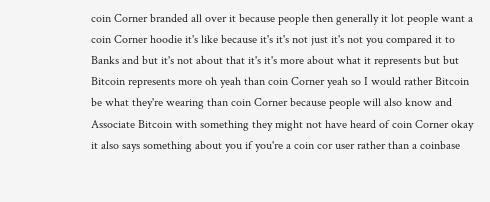coin Corner branded all over it because people then generally it lot people want a coin Corner hoodie it's like because it's it's not just it's not you compared it to Banks and but it's not about that it's it's more about what it represents but but Bitcoin represents more oh yeah than coin Corner yeah so I would rather Bitcoin be what they're wearing than coin Corner because people will also know and Associate Bitcoin with something they might not have heard of coin Corner okay it also says something about you if you're a coin cor user rather than a coinbase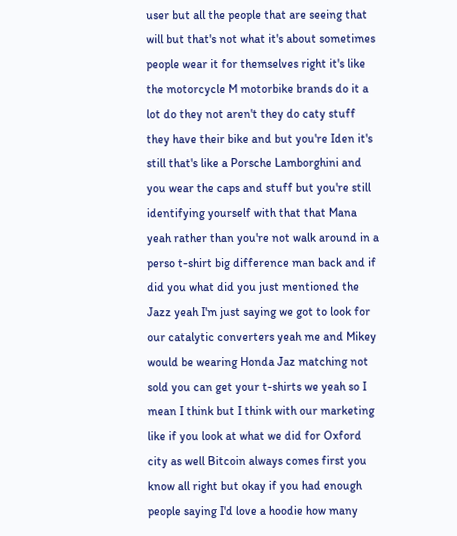user but all the people that are seeing that will but that's not what it's about sometimes people wear it for themselves right it's like the motorcycle M motorbike brands do it a lot do they not aren't they do caty stuff they have their bike and but you're Iden it's still that's like a Porsche Lamborghini and you wear the caps and stuff but you're still identifying yourself with that that Mana yeah rather than you're not walk around in a perso t-shirt big difference man back and if did you what did you just mentioned the Jazz yeah I'm just saying we got to look for our catalytic converters yeah me and Mikey would be wearing Honda Jaz matching not sold you can get your t-shirts we yeah so I mean I think but I think with our marketing like if you look at what we did for Oxford city as well Bitcoin always comes first you know all right but okay if you had enough people saying I'd love a hoodie how many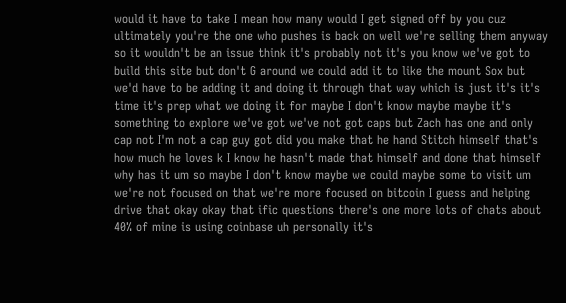would it have to take I mean how many would I get signed off by you cuz ultimately you're the one who pushes is back on well we're selling them anyway so it wouldn't be an issue think it's probably not it's you know we've got to build this site but don't G around we could add it to like the mount Sox but we'd have to be adding it and doing it through that way which is just it's it's time it's prep what we doing it for maybe I don't know maybe maybe it's something to explore we've got we've not got caps but Zach has one and only cap not I'm not a cap guy got did you make that he hand Stitch himself that's how much he loves k I know he hasn't made that himself and done that himself why has it um so maybe I don't know maybe we could maybe some to visit um we're not focused on that we're more focused on bitcoin I guess and helping drive that okay okay that ific questions there's one more lots of chats about 40% of mine is using coinbase uh personally it's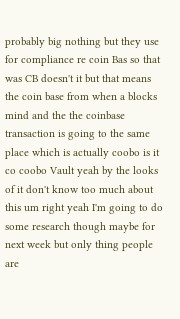probably big nothing but they use for compliance re coin Bas so that was CB doesn't it but that means the coin base from when a blocks mind and the the coinbase transaction is going to the same place which is actually coobo is it co coobo Vault yeah by the looks of it don't know too much about this um right yeah I'm going to do some research though maybe for next week but only thing people are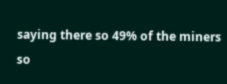saying there so 49% of the miners so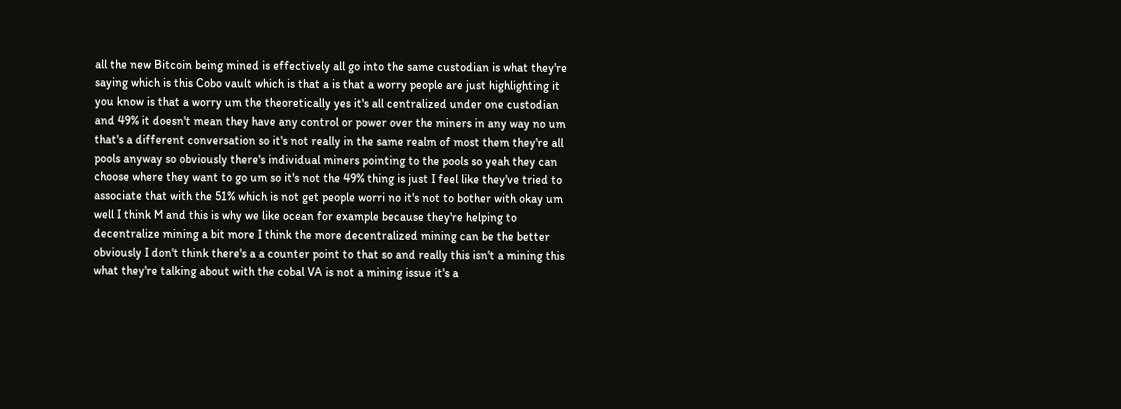all the new Bitcoin being mined is effectively all go into the same custodian is what they're saying which is this Cobo vault which is that a is that a worry people are just highlighting it you know is that a worry um the theoretically yes it's all centralized under one custodian and 49% it doesn't mean they have any control or power over the miners in any way no um that's a different conversation so it's not really in the same realm of most them they're all pools anyway so obviously there's individual miners pointing to the pools so yeah they can choose where they want to go um so it's not the 49% thing is just I feel like they've tried to associate that with the 51% which is not get people worri no it's not to bother with okay um well I think M and this is why we like ocean for example because they're helping to decentralize mining a bit more I think the more decentralized mining can be the better obviously I don't think there's a a counter point to that so and really this isn't a mining this what they're talking about with the cobal VA is not a mining issue it's a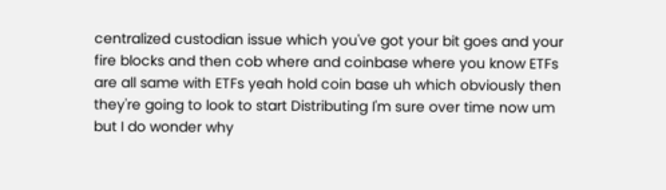centralized custodian issue which you've got your bit goes and your fire blocks and then cob where and coinbase where you know ETFs are all same with ETFs yeah hold coin base uh which obviously then they're going to look to start Distributing I'm sure over time now um but I do wonder why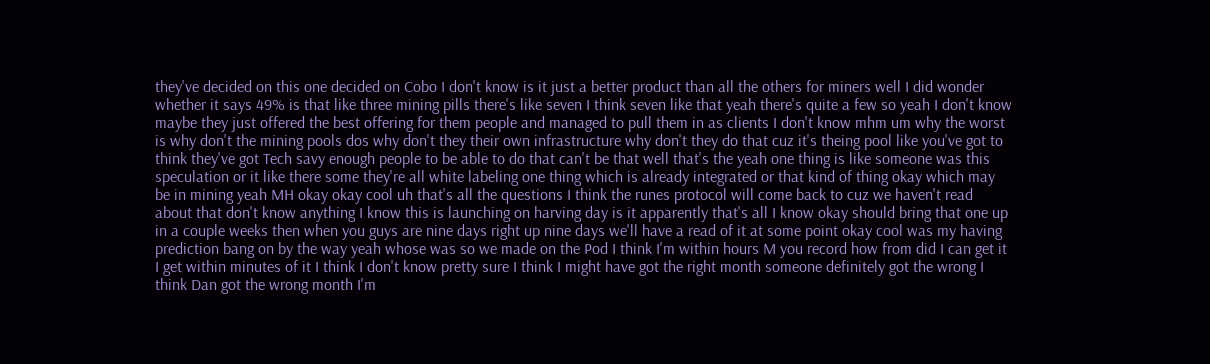they've decided on this one decided on Cobo I don't know is it just a better product than all the others for miners well I did wonder whether it says 49% is that like three mining pills there's like seven I think seven like that yeah there's quite a few so yeah I don't know maybe they just offered the best offering for them people and managed to pull them in as clients I don't know mhm um why the worst is why don't the mining pools dos why don't they their own infrastructure why don't they do that cuz it's theing pool like you've got to think they've got Tech savy enough people to be able to do that can't be that well that's the yeah one thing is like someone was this speculation or it like there some they're all white labeling one thing which is already integrated or that kind of thing okay which may be in mining yeah MH okay okay cool uh that's all the questions I think the runes protocol will come back to cuz we haven't read about that don't know anything I know this is launching on harving day is it apparently that's all I know okay should bring that one up in a couple weeks then when you guys are nine days right up nine days we'll have a read of it at some point okay cool was my having prediction bang on by the way yeah whose was so we made on the Pod I think I'm within hours M you record how from did I can get it I get within minutes of it I think I don't know pretty sure I think I might have got the right month someone definitely got the wrong I think Dan got the wrong month I'm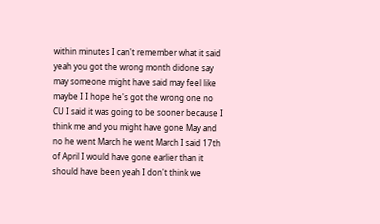within minutes I can't remember what it said yeah you got the wrong month didone say may someone might have said may feel like maybe I I hope he's got the wrong one no CU I said it was going to be sooner because I think me and you might have gone May and no he went March he went March I said 17th of April I would have gone earlier than it should have been yeah I don't think we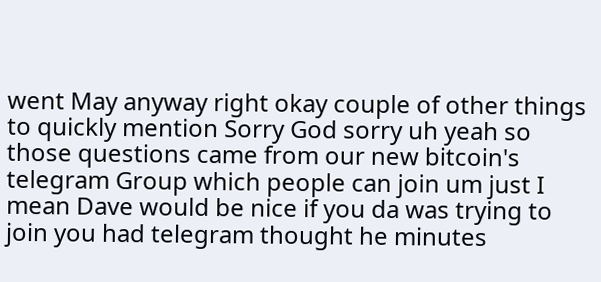went May anyway right okay couple of other things to quickly mention Sorry God sorry uh yeah so those questions came from our new bitcoin's telegram Group which people can join um just I mean Dave would be nice if you da was trying to join you had telegram thought he minutes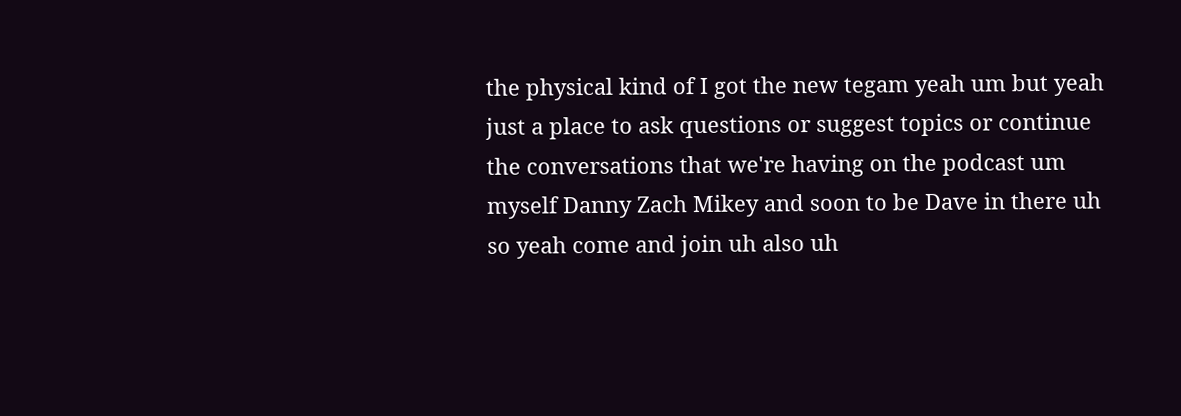the physical kind of I got the new tegam yeah um but yeah just a place to ask questions or suggest topics or continue the conversations that we're having on the podcast um myself Danny Zach Mikey and soon to be Dave in there uh so yeah come and join uh also uh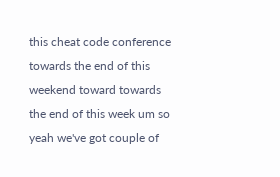this cheat code conference towards the end of this weekend toward towards the end of this week um so yeah we've got couple of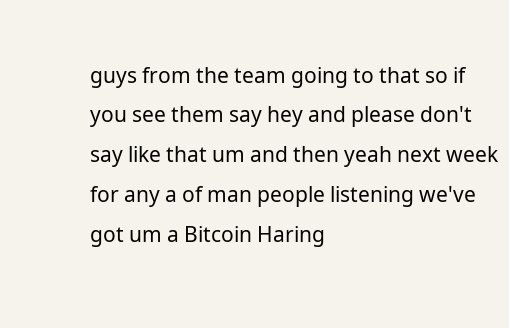guys from the team going to that so if you see them say hey and please don't say like that um and then yeah next week for any a of man people listening we've got um a Bitcoin Haring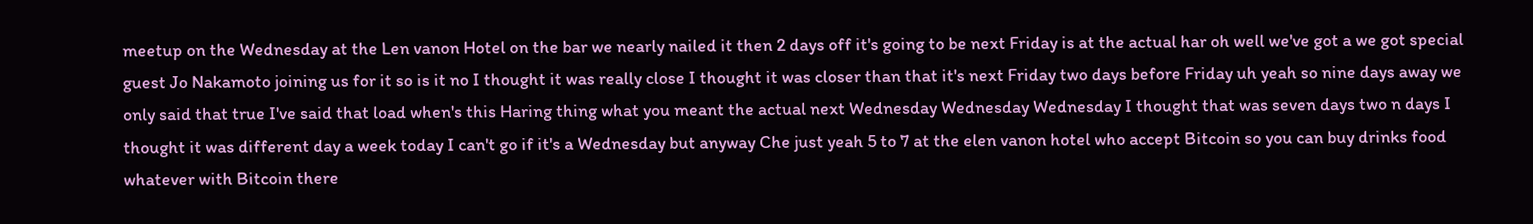meetup on the Wednesday at the Len vanon Hotel on the bar we nearly nailed it then 2 days off it's going to be next Friday is at the actual har oh well we've got a we got special guest Jo Nakamoto joining us for it so is it no I thought it was really close I thought it was closer than that it's next Friday two days before Friday uh yeah so nine days away we only said that true I've said that load when's this Haring thing what you meant the actual next Wednesday Wednesday Wednesday I thought that was seven days two n days I thought it was different day a week today I can't go if it's a Wednesday but anyway Che just yeah 5 to 7 at the elen vanon hotel who accept Bitcoin so you can buy drinks food whatever with Bitcoin there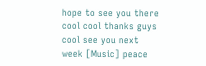hope to see you there cool cool thanks guys cool see you next week [Music] peace